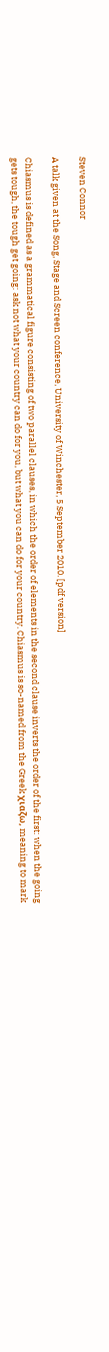Steven Connor

A talk given at the Song, Stage and Screen conference, University of Winchester, 5 September 2010. [pdf version]

Chiasmus is defined as a grammatical figure consisting of two parallel clauses, in which the order of elements in the second clause inverts the order of the first: when the going gets tough, the tough get going: ask not what your country can do for you, but what you can do for your country. Chiasmus is so-named from the Greek χιαζω, meaning to mark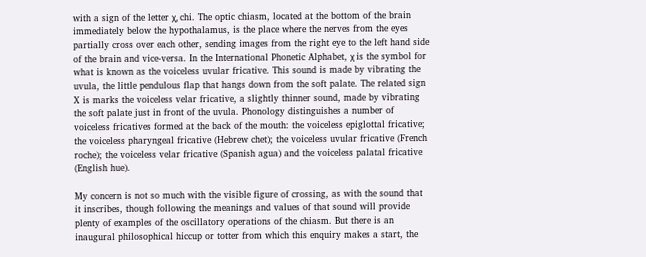with a sign of the letter χ, chi. The optic chiasm, located at the bottom of the brain immediately below the hypothalamus, is the place where the nerves from the eyes partially cross over each other, sending images from the right eye to the left hand side of the brain and vice-versa. In the International Phonetic Alphabet, χ is the symbol for what is known as the voiceless uvular fricative. This sound is made by vibrating the uvula, the little pendulous flap that hangs down from the soft palate. The related sign X is marks the voiceless velar fricative, a slightly thinner sound, made by vibrating the soft palate just in front of the uvula. Phonology distinguishes a number of voiceless fricatives formed at the back of the mouth: the voiceless epiglottal fricative; the voiceless pharyngeal fricative (Hebrew chet); the voiceless uvular fricative (French roche); the voiceless velar fricative (Spanish agua) and the voiceless palatal fricative (English hue).

My concern is not so much with the visible figure of crossing, as with the sound that it inscribes, though following the meanings and values of that sound will provide plenty of examples of the oscillatory operations of the chiasm. But there is an inaugural philosophical hiccup or totter from which this enquiry makes a start, the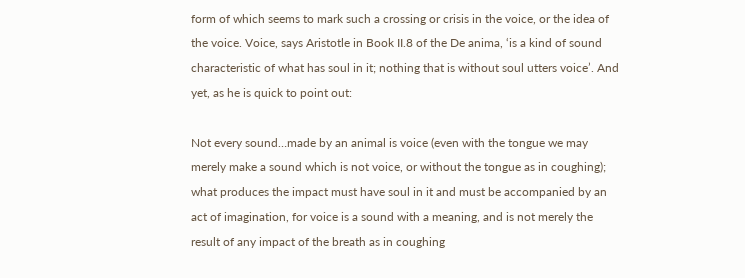form of which seems to mark such a crossing or crisis in the voice, or the idea of the voice. Voice, says Aristotle in Book II.8 of the De anima, ‘is a kind of sound characteristic of what has soul in it; nothing that is without soul utters voice’. And yet, as he is quick to point out:

Not every sound…made by an animal is voice (even with the tongue we may merely make a sound which is not voice, or without the tongue as in coughing); what produces the impact must have soul in it and must be accompanied by an act of imagination, for voice is a sound with a meaning, and is not merely the result of any impact of the breath as in coughing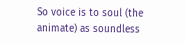So voice is to soul (the animate) as soundless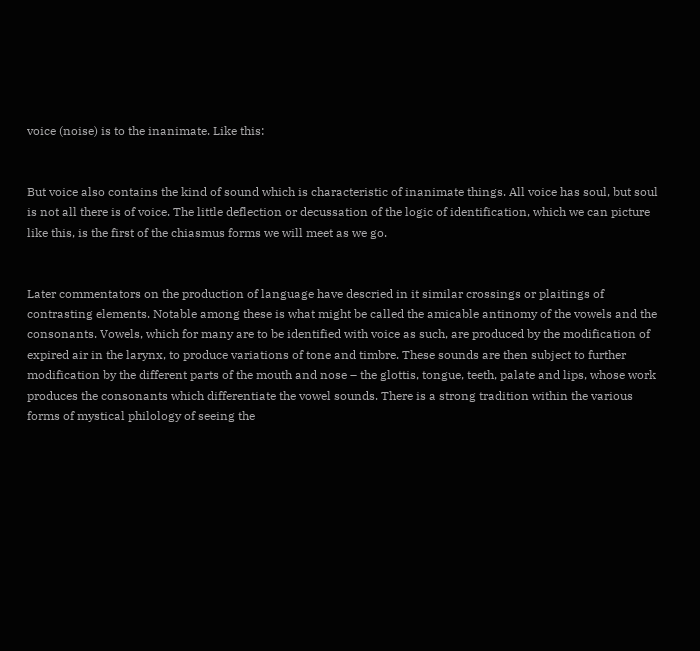voice (noise) is to the inanimate. Like this:


But voice also contains the kind of sound which is characteristic of inanimate things. All voice has soul, but soul is not all there is of voice. The little deflection or decussation of the logic of identification, which we can picture like this, is the first of the chiasmus forms we will meet as we go.


Later commentators on the production of language have descried in it similar crossings or plaitings of contrasting elements. Notable among these is what might be called the amicable antinomy of the vowels and the consonants. Vowels, which for many are to be identified with voice as such, are produced by the modification of expired air in the larynx, to produce variations of tone and timbre. These sounds are then subject to further modification by the different parts of the mouth and nose – the glottis, tongue, teeth, palate and lips, whose work produces the consonants which differentiate the vowel sounds. There is a strong tradition within the various forms of mystical philology of seeing the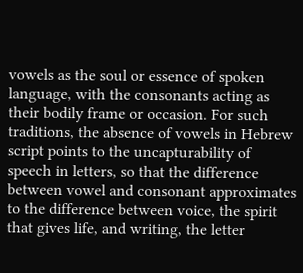vowels as the soul or essence of spoken language, with the consonants acting as their bodily frame or occasion. For such traditions, the absence of vowels in Hebrew script points to the uncapturability of speech in letters, so that the difference between vowel and consonant approximates to the difference between voice, the spirit that gives life, and writing, the letter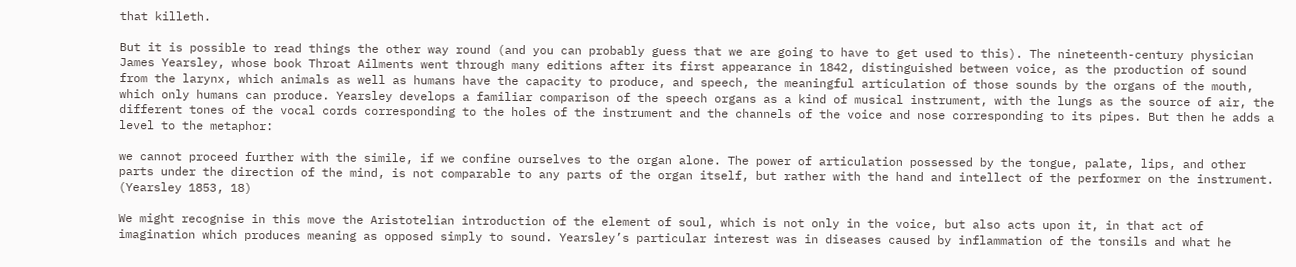that killeth.

But it is possible to read things the other way round (and you can probably guess that we are going to have to get used to this). The nineteenth-century physician James Yearsley, whose book Throat Ailments went through many editions after its first appearance in 1842, distinguished between voice, as the production of sound from the larynx, which animals as well as humans have the capacity to produce, and speech, the meaningful articulation of those sounds by the organs of the mouth, which only humans can produce. Yearsley develops a familiar comparison of the speech organs as a kind of musical instrument, with the lungs as the source of air, the different tones of the vocal cords corresponding to the holes of the instrument and the channels of the voice and nose corresponding to its pipes. But then he adds a level to the metaphor:

we cannot proceed further with the simile, if we confine ourselves to the organ alone. The power of articulation possessed by the tongue, palate, lips, and other parts under the direction of the mind, is not comparable to any parts of the organ itself, but rather with the hand and intellect of the performer on the instrument. (Yearsley 1853, 18)

We might recognise in this move the Aristotelian introduction of the element of soul, which is not only in the voice, but also acts upon it, in that act of imagination which produces meaning as opposed simply to sound. Yearsley’s particular interest was in diseases caused by inflammation of the tonsils and what he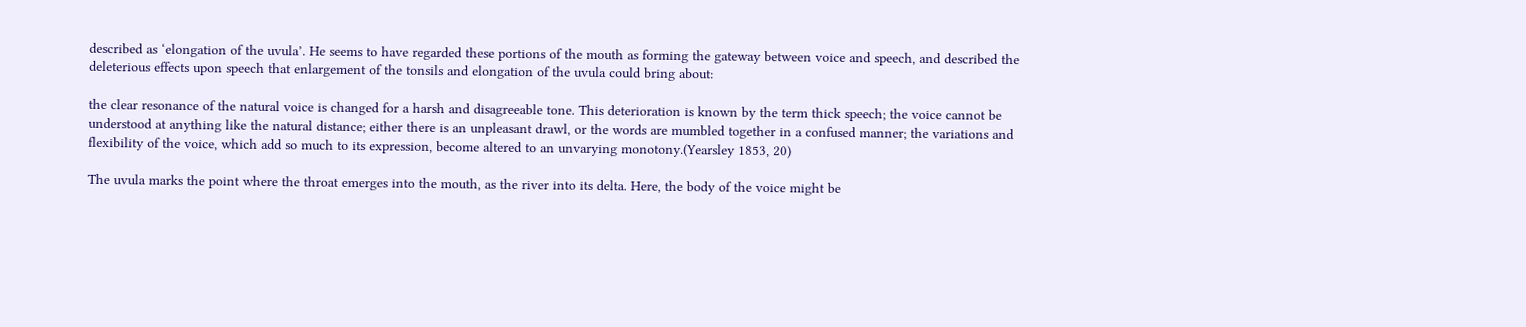described as ‘elongation of the uvula’. He seems to have regarded these portions of the mouth as forming the gateway between voice and speech, and described the deleterious effects upon speech that enlargement of the tonsils and elongation of the uvula could bring about:

the clear resonance of the natural voice is changed for a harsh and disagreeable tone. This deterioration is known by the term thick speech; the voice cannot be understood at anything like the natural distance; either there is an unpleasant drawl, or the words are mumbled together in a confused manner; the variations and flexibility of the voice, which add so much to its expression, become altered to an unvarying monotony.(Yearsley 1853, 20)

The uvula marks the point where the throat emerges into the mouth, as the river into its delta. Here, the body of the voice might be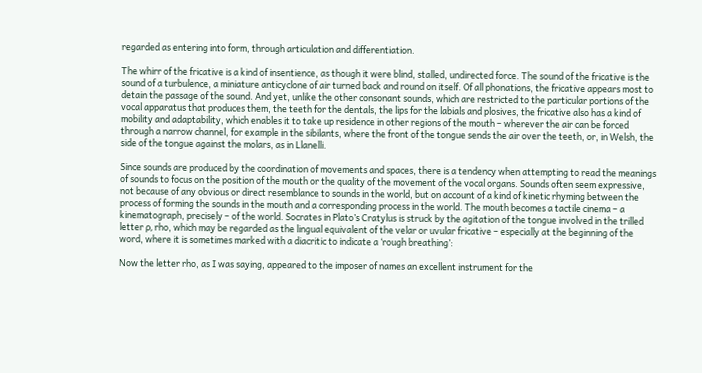regarded as entering into form, through articulation and differentiation.

The whirr of the fricative is a kind of insentience, as though it were blind, stalled, undirected force. The sound of the fricative is the sound of a turbulence, a miniature anticyclone of air turned back and round on itself. Of all phonations, the fricative appears most to detain the passage of the sound. And yet, unlike the other consonant sounds, which are restricted to the particular portions of the vocal apparatus that produces them, the teeth for the dentals, the lips for the labials and plosives, the fricative also has a kind of mobility and adaptability, which enables it to take up residence in other regions of the mouth – wherever the air can be forced through a narrow channel, for example in the sibilants, where the front of the tongue sends the air over the teeth, or, in Welsh, the side of the tongue against the molars, as in Llanelli.

Since sounds are produced by the coordination of movements and spaces, there is a tendency when attempting to read the meanings of sounds to focus on the position of the mouth or the quality of the movement of the vocal organs. Sounds often seem expressive, not because of any obvious or direct resemblance to sounds in the world, but on account of a kind of kinetic rhyming between the process of forming the sounds in the mouth and a corresponding process in the world. The mouth becomes a tactile cinema – a kinematograph, precisely – of the world. Socrates in Plato’s Cratylus is struck by the agitation of the tongue involved in the trilled letter ρ, rho, which may be regarded as the lingual equivalent of the velar or uvular fricative – especially at the beginning of the word, where it is sometimes marked with a diacritic to indicate a ‘rough breathing’:

Now the letter rho, as I was saying, appeared to the imposer of names an excellent instrument for the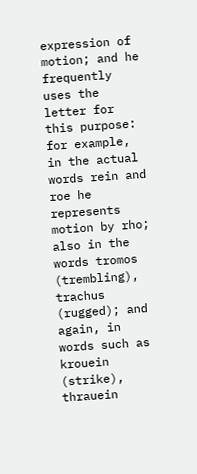expression of motion; and he frequently uses the letter for this purpose: for example, in the actual words rein and roe he represents motion by rho; also in the words tromos (trembling), trachus (rugged); and again, in words such as krouein (strike), thrauein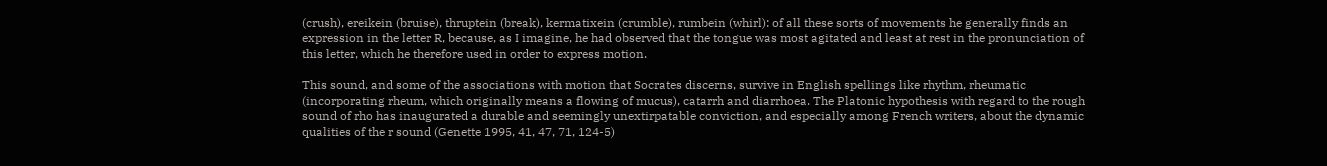(crush), ereikein (bruise), thruptein (break), kermatixein (crumble), rumbein (whirl): of all these sorts of movements he generally finds an expression in the letter R, because, as I imagine, he had observed that the tongue was most agitated and least at rest in the pronunciation of this letter, which he therefore used in order to express motion.

This sound, and some of the associations with motion that Socrates discerns, survive in English spellings like rhythm, rheumatic (incorporating rheum, which originally means a flowing of mucus), catarrh and diarrhoea. The Platonic hypothesis with regard to the rough sound of rho has inaugurated a durable and seemingly unextirpatable conviction, and especially among French writers, about the dynamic qualities of the r sound (Genette 1995, 41, 47, 71, 124-5)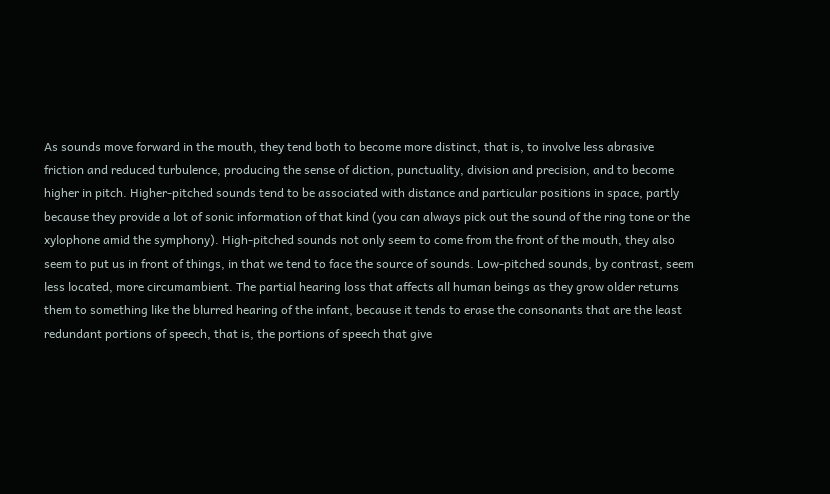As sounds move forward in the mouth, they tend both to become more distinct, that is, to involve less abrasive friction and reduced turbulence, producing the sense of diction, punctuality, division and precision, and to become higher in pitch. Higher-pitched sounds tend to be associated with distance and particular positions in space, partly because they provide a lot of sonic information of that kind (you can always pick out the sound of the ring tone or the xylophone amid the symphony). High-pitched sounds not only seem to come from the front of the mouth, they also seem to put us in front of things, in that we tend to face the source of sounds. Low-pitched sounds, by contrast, seem less located, more circumambient. The partial hearing loss that affects all human beings as they grow older returns them to something like the blurred hearing of the infant, because it tends to erase the consonants that are the least redundant portions of speech, that is, the portions of speech that give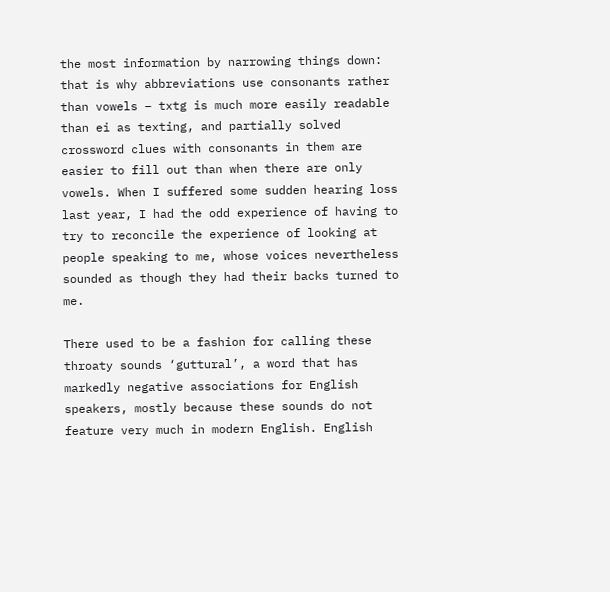the most information by narrowing things down: that is why abbreviations use consonants rather than vowels – txtg is much more easily readable than ei as texting, and partially solved crossword clues with consonants in them are easier to fill out than when there are only vowels. When I suffered some sudden hearing loss last year, I had the odd experience of having to try to reconcile the experience of looking at people speaking to me, whose voices nevertheless sounded as though they had their backs turned to me.

There used to be a fashion for calling these throaty sounds ‘guttural’, a word that has markedly negative associations for English speakers, mostly because these sounds do not feature very much in modern English. English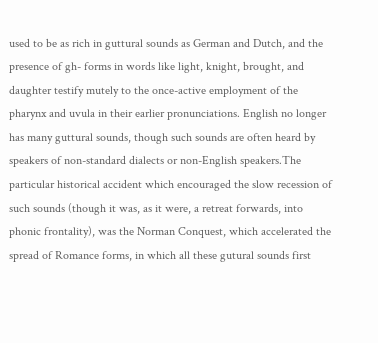used to be as rich in guttural sounds as German and Dutch, and the presence of gh- forms in words like light, knight, brought, and daughter testify mutely to the once-active employment of the pharynx and uvula in their earlier pronunciations. English no longer has many guttural sounds, though such sounds are often heard by speakers of non-standard dialects or non-English speakers.The particular historical accident which encouraged the slow recession of such sounds (though it was, as it were, a retreat forwards, into phonic frontality), was the Norman Conquest, which accelerated the spread of Romance forms, in which all these gutural sounds first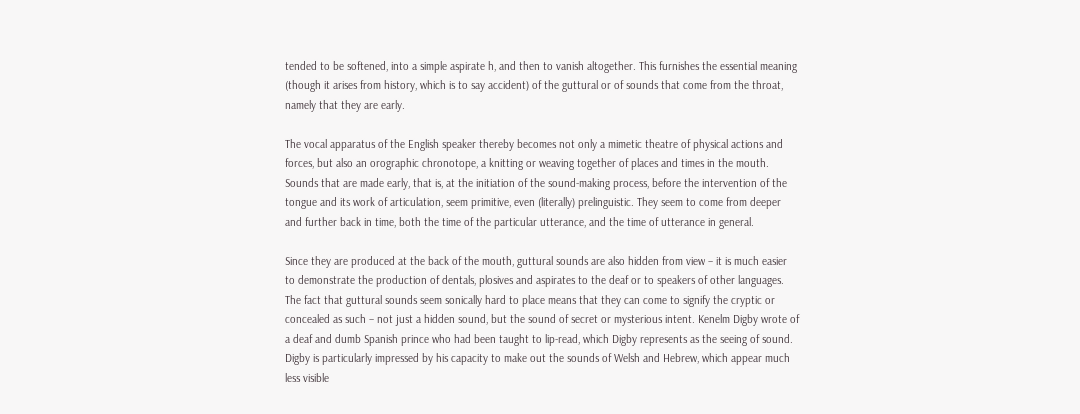tended to be softened, into a simple aspirate h, and then to vanish altogether. This furnishes the essential meaning (though it arises from history, which is to say accident) of the guttural or of sounds that come from the throat, namely that they are early.

The vocal apparatus of the English speaker thereby becomes not only a mimetic theatre of physical actions and forces, but also an orographic chronotope, a knitting or weaving together of places and times in the mouth. Sounds that are made early, that is, at the initiation of the sound-making process, before the intervention of the tongue and its work of articulation, seem primitive, even (literally) prelinguistic. They seem to come from deeper and further back in time, both the time of the particular utterance, and the time of utterance in general.

Since they are produced at the back of the mouth, guttural sounds are also hidden from view – it is much easier to demonstrate the production of dentals, plosives and aspirates to the deaf or to speakers of other languages. The fact that guttural sounds seem sonically hard to place means that they can come to signify the cryptic or concealed as such – not just a hidden sound, but the sound of secret or mysterious intent. Kenelm Digby wrote of a deaf and dumb Spanish prince who had been taught to lip-read, which Digby represents as the seeing of sound. Digby is particularly impressed by his capacity to make out the sounds of Welsh and Hebrew, which appear much less visible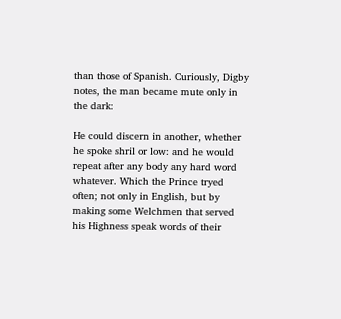than those of Spanish. Curiously, Digby notes, the man became mute only in the dark:

He could discern in another, whether he spoke shril or low: and he would repeat after any body any hard word whatever. Which the Prince tryed often; not only in English, but by making some Welchmen that served his Highness speak words of their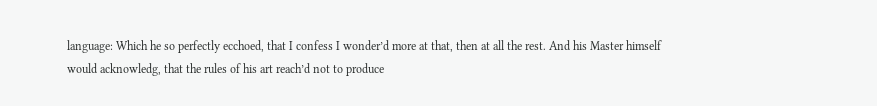language: Which he so perfectly ecchoed, that I confess I wonder’d more at that, then at all the rest. And his Master himself would acknowledg, that the rules of his art reach’d not to produce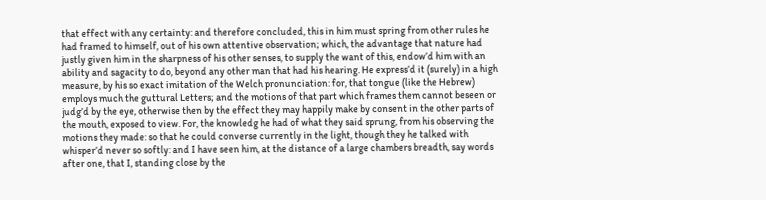that effect with any certainty: and therefore concluded, this in him must spring from other rules he had framed to himself, out of his own attentive observation; which, the advantage that nature had justly given him in the sharpness of his other senses, to supply the want of this, endow’d him with an ability and sagacity to do, beyond any other man that had his hearing. He express’d it (surely) in a high measure, by his so exact imitation of the Welch pronunciation: for, that tongue (like the Hebrew) employs much the guttural Letters; and the motions of that part which frames them cannot beseen or judg’d by the eye, otherwise then by the effect they may happily make by consent in the other parts of the mouth, exposed to view. For, the knowledg he had of what they said sprung, from his observing the motions they made: so that he could converse currently in the light, though they he talked with whisper’d never so softly: and I have seen him, at the distance of a large chambers breadth, say words after one, that I, standing close by the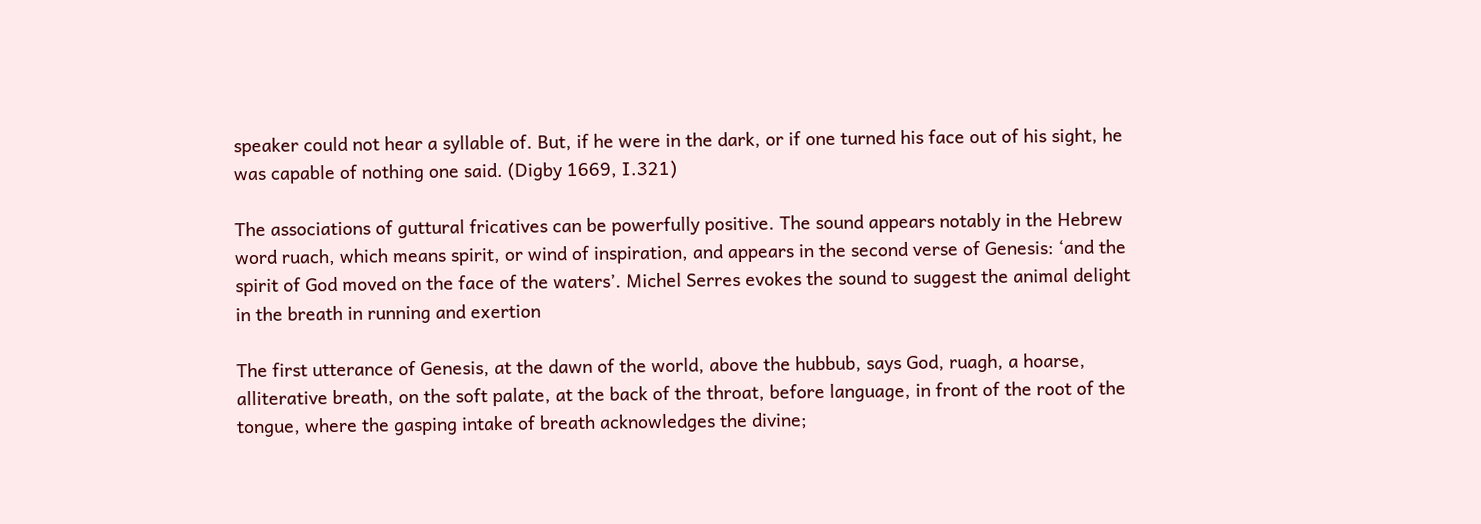speaker could not hear a syllable of. But, if he were in the dark, or if one turned his face out of his sight, he was capable of nothing one said. (Digby 1669, I.321)

The associations of guttural fricatives can be powerfully positive. The sound appears notably in the Hebrew word ruach, which means spirit, or wind of inspiration, and appears in the second verse of Genesis: ‘and the spirit of God moved on the face of the waters’. Michel Serres evokes the sound to suggest the animal delight in the breath in running and exertion

The first utterance of Genesis, at the dawn of the world, above the hubbub, says God, ruagh, a hoarse, alliterative breath, on the soft palate, at the back of the throat, before language, in front of the root of the tongue, where the gasping intake of breath acknowledges the divine;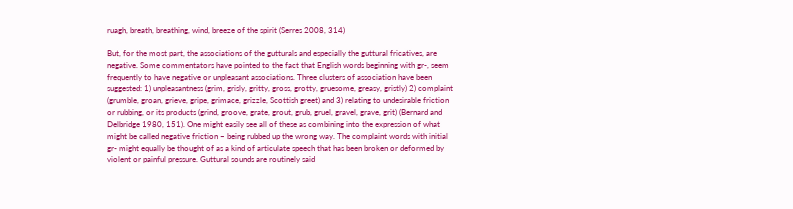ruagh, breath, breathing, wind, breeze of the spirit (Serres 2008, 314)

But, for the most part, the associations of the gutturals and especially the guttural fricatives, are negative. Some commentators have pointed to the fact that English words beginning with gr-, seem frequently to have negative or unpleasant associations. Three clusters of association have been suggested: 1) unpleasantness (grim, grisly, gritty, gross, grotty, gruesome, greasy, gristly) 2) complaint (grumble, groan, grieve, gripe, grimace, grizzle, Scottish greet) and 3) relating to undesirable friction or rubbing, or its products (grind, groove, grate, grout, grub, gruel, gravel, grave, grit) (Bernard and Delbridge 1980, 151). One might easily see all of these as combining into the expression of what might be called negative friction – being rubbed up the wrong way. The complaint words with initial gr- might equally be thought of as a kind of articulate speech that has been broken or deformed by violent or painful pressure. Guttural sounds are routinely said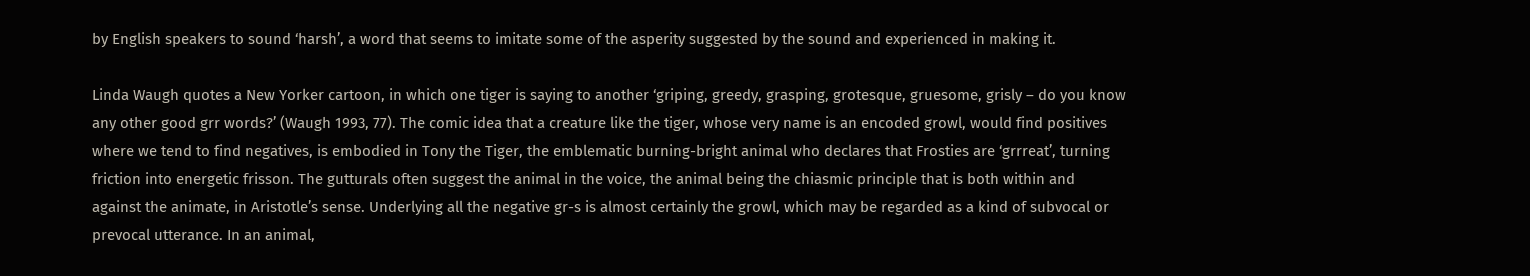by English speakers to sound ‘harsh’, a word that seems to imitate some of the asperity suggested by the sound and experienced in making it.

Linda Waugh quotes a New Yorker cartoon, in which one tiger is saying to another ‘griping, greedy, grasping, grotesque, gruesome, grisly – do you know any other good grr words?’ (Waugh 1993, 77). The comic idea that a creature like the tiger, whose very name is an encoded growl, would find positives where we tend to find negatives, is embodied in Tony the Tiger, the emblematic burning-bright animal who declares that Frosties are ‘grrreat’, turning friction into energetic frisson. The gutturals often suggest the animal in the voice, the animal being the chiasmic principle that is both within and against the animate, in Aristotle’s sense. Underlying all the negative gr-s is almost certainly the growl, which may be regarded as a kind of subvocal or prevocal utterance. In an animal,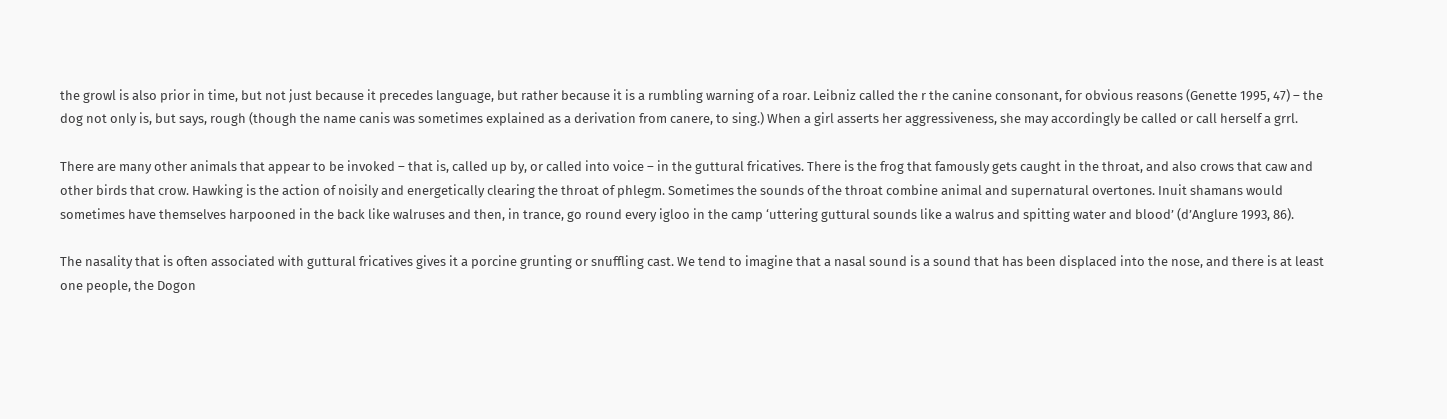the growl is also prior in time, but not just because it precedes language, but rather because it is a rumbling warning of a roar. Leibniz called the r the canine consonant, for obvious reasons (Genette 1995, 47) – the dog not only is, but says, rough (though the name canis was sometimes explained as a derivation from canere, to sing.) When a girl asserts her aggressiveness, she may accordingly be called or call herself a grrl.

There are many other animals that appear to be invoked – that is, called up by, or called into voice – in the guttural fricatives. There is the frog that famously gets caught in the throat, and also crows that caw and other birds that crow. Hawking is the action of noisily and energetically clearing the throat of phlegm. Sometimes the sounds of the throat combine animal and supernatural overtones. Inuit shamans would sometimes have themselves harpooned in the back like walruses and then, in trance, go round every igloo in the camp ‘uttering guttural sounds like a walrus and spitting water and blood’ (d’Anglure 1993, 86).

The nasality that is often associated with guttural fricatives gives it a porcine grunting or snuffling cast. We tend to imagine that a nasal sound is a sound that has been displaced into the nose, and there is at least one people, the Dogon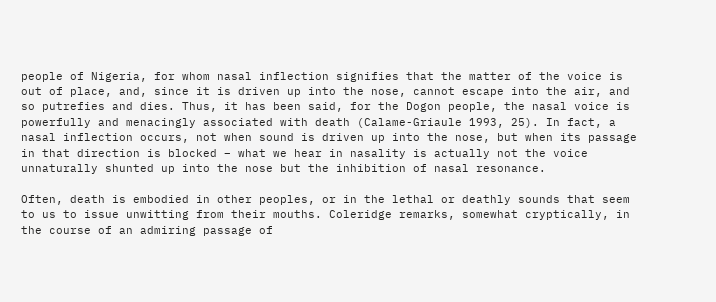people of Nigeria, for whom nasal inflection signifies that the matter of the voice is out of place, and, since it is driven up into the nose, cannot escape into the air, and so putrefies and dies. Thus, it has been said, for the Dogon people, the nasal voice is powerfully and menacingly associated with death (Calame-Griaule 1993, 25). In fact, a nasal inflection occurs, not when sound is driven up into the nose, but when its passage in that direction is blocked – what we hear in nasality is actually not the voice unnaturally shunted up into the nose but the inhibition of nasal resonance.

Often, death is embodied in other peoples, or in the lethal or deathly sounds that seem to us to issue unwitting from their mouths. Coleridge remarks, somewhat cryptically, in the course of an admiring passage of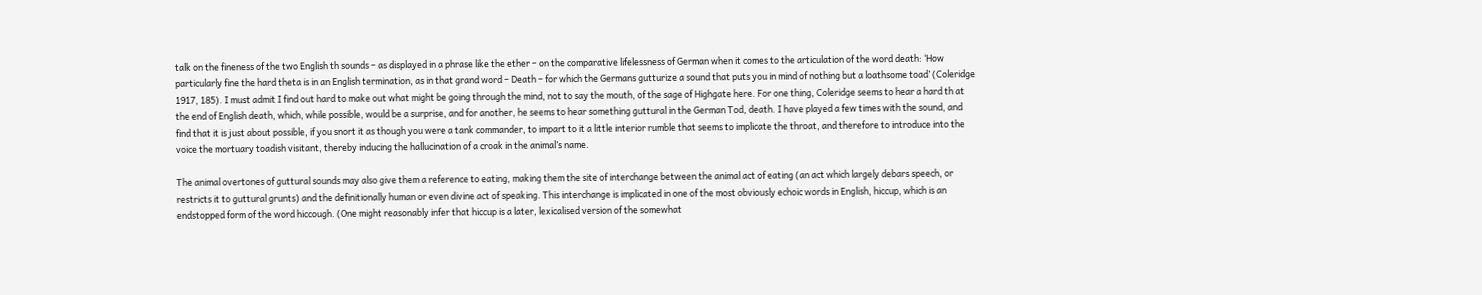talk on the fineness of the two English th sounds – as displayed in a phrase like the ether – on the comparative lifelessness of German when it comes to the articulation of the word death: ‘How particularly fine the hard theta is in an English termination, as in that grand word – Death – for which the Germans gutturize a sound that puts you in mind of nothing but a loathsome toad’ (Coleridge 1917, 185). I must admit I find out hard to make out what might be going through the mind, not to say the mouth, of the sage of Highgate here. For one thing, Coleridge seems to hear a hard th at the end of English death, which, while possible, would be a surprise, and for another, he seems to hear something guttural in the German Tod, death. I have played a few times with the sound, and find that it is just about possible, if you snort it as though you were a tank commander, to impart to it a little interior rumble that seems to implicate the throat, and therefore to introduce into the voice the mortuary toadish visitant, thereby inducing the hallucination of a croak in the animal’s name.

The animal overtones of guttural sounds may also give them a reference to eating, making them the site of interchange between the animal act of eating (an act which largely debars speech, or restricts it to guttural grunts) and the definitionally human or even divine act of speaking. This interchange is implicated in one of the most obviously echoic words in English, hiccup, which is an endstopped form of the word hiccough. (One might reasonably infer that hiccup is a later, lexicalised version of the somewhat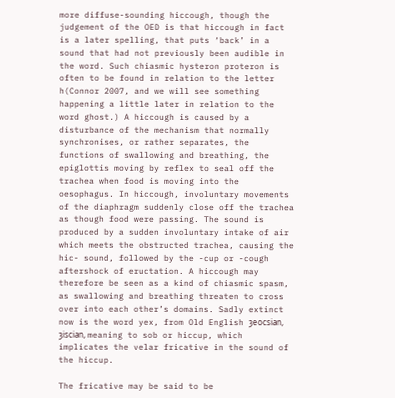more diffuse-sounding hiccough, though the judgement of the OED is that hiccough in fact is a later spelling, that puts ‘back’ in a sound that had not previously been audible in the word. Such chiasmic hysteron proteron is often to be found in relation to the letter h(Connor 2007, and we will see something happening a little later in relation to the word ghost.) A hiccough is caused by a disturbance of the mechanism that normally synchronises, or rather separates, the functions of swallowing and breathing, the epiglottis moving by reflex to seal off the trachea when food is moving into the oesophagus. In hiccough, involuntary movements of the diaphragm suddenly close off the trachea as though food were passing. The sound is produced by a sudden involuntary intake of air which meets the obstructed trachea, causing the hic- sound, followed by the -cup or -cough aftershock of eructation. A hiccough may therefore be seen as a kind of chiasmic spasm, as swallowing and breathing threaten to cross over into each other’s domains. Sadly extinct now is the word yex, from Old English ȝeocsian, ȝiscian, meaning to sob or hiccup, which implicates the velar fricative in the sound of the hiccup.

The fricative may be said to be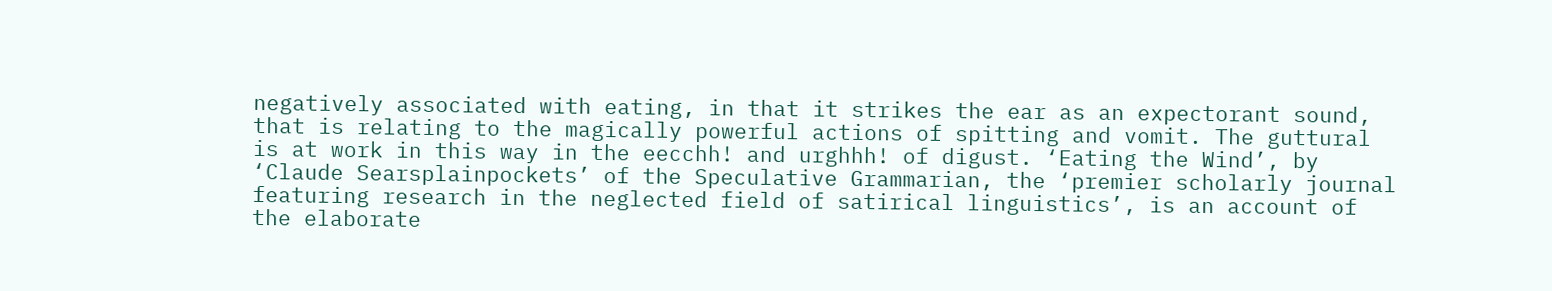negatively associated with eating, in that it strikes the ear as an expectorant sound, that is relating to the magically powerful actions of spitting and vomit. The guttural is at work in this way in the eecchh! and urghhh! of digust. ‘Eating the Wind’, by ‘Claude Searsplainpockets’ of the Speculative Grammarian, the ‘premier scholarly journal featuring research in the neglected field of satirical linguistics’, is an account of the elaborate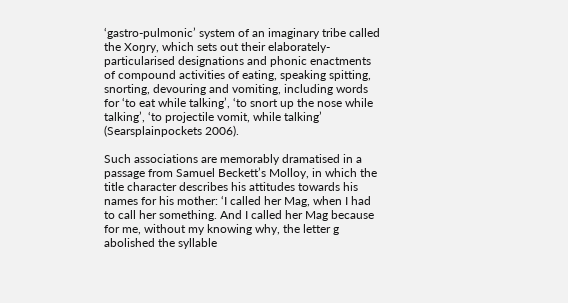‘gastro-pulmonic’ system of an imaginary tribe called the Xoŋry, which sets out their elaborately-particularised designations and phonic enactments of compound activities of eating, speaking spitting, snorting, devouring and vomiting, including words for ‘to eat while talking’, ‘to snort up the nose while talking’, ‘to projectile vomit, while talking’ (Searsplainpockets 2006).

Such associations are memorably dramatised in a passage from Samuel Beckett’s Molloy, in which the title character describes his attitudes towards his names for his mother: ‘I called her Mag, when I had to call her something. And I called her Mag because for me, without my knowing why, the letter g abolished the syllable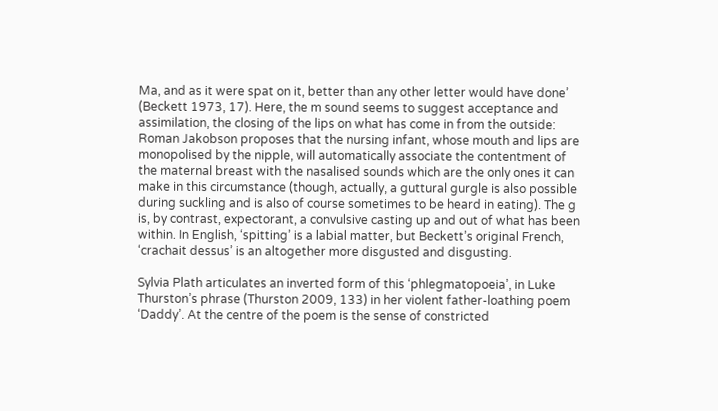Ma, and as it were spat on it, better than any other letter would have done’ (Beckett 1973, 17). Here, the m sound seems to suggest acceptance and assimilation, the closing of the lips on what has come in from the outside: Roman Jakobson proposes that the nursing infant, whose mouth and lips are monopolised by the nipple, will automatically associate the contentment of the maternal breast with the nasalised sounds which are the only ones it can make in this circumstance (though, actually, a guttural gurgle is also possible during suckling and is also of course sometimes to be heard in eating). The g is, by contrast, expectorant, a convulsive casting up and out of what has been within. In English, ‘spitting’ is a labial matter, but Beckett’s original French, ‘crachait dessus’ is an altogether more disgusted and disgusting.

Sylvia Plath articulates an inverted form of this ‘phlegmatopoeia’, in Luke Thurston’s phrase (Thurston 2009, 133) in her violent father-loathing poem ‘Daddy’. At the centre of the poem is the sense of constricted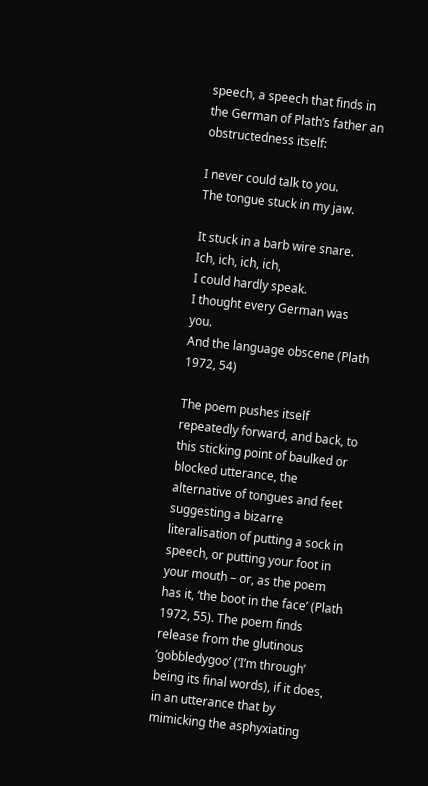speech, a speech that finds in the German of Plath’s father an obstructedness itself:

I never could talk to you.
The tongue stuck in my jaw.

It stuck in a barb wire snare.
Ich, ich, ich, ich,
I could hardly speak.
I thought every German was you.
And the language obscene (Plath 1972, 54)

The poem pushes itself repeatedly forward, and back, to this sticking point of baulked or blocked utterance, the alternative of tongues and feet suggesting a bizarre literalisation of putting a sock in speech, or putting your foot in your mouth – or, as the poem has it, ‘the boot in the face’ (Plath 1972, 55). The poem finds release from the glutinous ‘gobbledygoo’ (‘I’m through’ being its final words), if it does, in an utterance that by mimicking the asphyxiating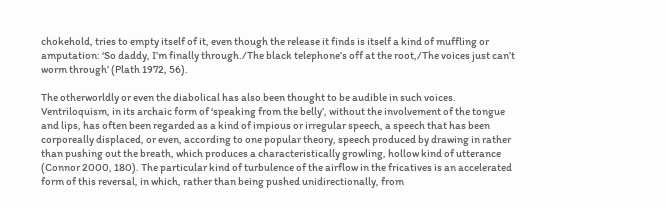chokehold, tries to empty itself of it, even though the release it finds is itself a kind of muffling or amputation: ‘So daddy, I’m finally through./The black telephone’s off at the root,/The voices just can’t worm through’ (Plath 1972, 56).

The otherworldly or even the diabolical has also been thought to be audible in such voices. Ventriloquism, in its archaic form of ‘speaking from the belly’, without the involvement of the tongue and lips, has often been regarded as a kind of impious or irregular speech, a speech that has been corporeally displaced, or even, according to one popular theory, speech produced by drawing in rather than pushing out the breath, which produces a characteristically growling, hollow kind of utterance (Connor 2000, 180). The particular kind of turbulence of the airflow in the fricatives is an accelerated form of this reversal, in which, rather than being pushed unidirectionally, from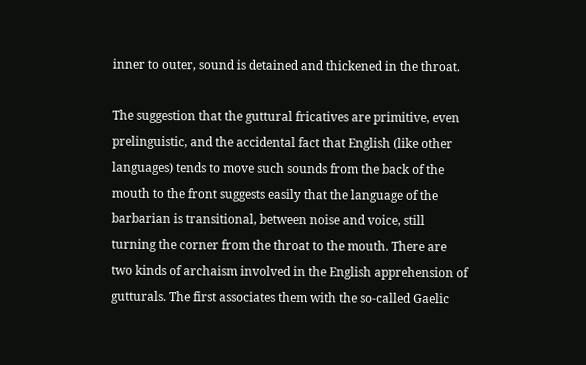inner to outer, sound is detained and thickened in the throat.

The suggestion that the guttural fricatives are primitive, even prelinguistic, and the accidental fact that English (like other languages) tends to move such sounds from the back of the mouth to the front suggests easily that the language of the barbarian is transitional, between noise and voice, still turning the corner from the throat to the mouth. There are two kinds of archaism involved in the English apprehension of gutturals. The first associates them with the so-called Gaelic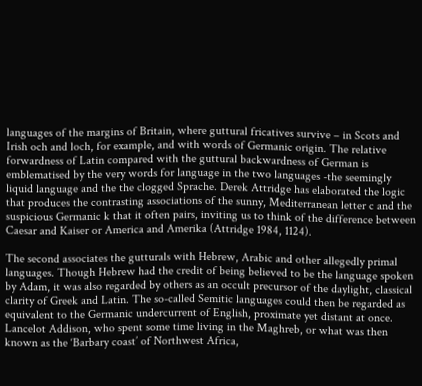languages of the margins of Britain, where guttural fricatives survive – in Scots and Irish och and loch, for example, and with words of Germanic origin. The relative forwardness of Latin compared with the guttural backwardness of German is emblematised by the very words for language in the two languages -the seemingly liquid language and the the clogged Sprache. Derek Attridge has elaborated the logic that produces the contrasting associations of the sunny, Mediterranean letter c and the suspicious Germanic k that it often pairs, inviting us to think of the difference between Caesar and Kaiser or America and Amerika (Attridge 1984, 1124).

The second associates the gutturals with Hebrew, Arabic and other allegedly primal languages. Though Hebrew had the credit of being believed to be the language spoken by Adam, it was also regarded by others as an occult precursor of the daylight, classical clarity of Greek and Latin. The so-called Semitic languages could then be regarded as equivalent to the Germanic undercurrent of English, proximate yet distant at once. Lancelot Addison, who spent some time living in the Maghreb, or what was then known as the ‘Barbary coast’ of Northwest Africa,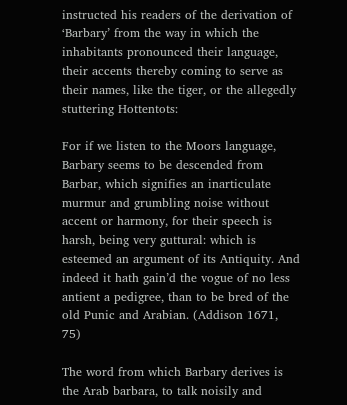instructed his readers of the derivation of ‘Barbary’ from the way in which the inhabitants pronounced their language, their accents thereby coming to serve as their names, like the tiger, or the allegedly stuttering Hottentots:

For if we listen to the Moors language, Barbary seems to be descended from Barbar, which signifies an inarticulate murmur and grumbling noise without accent or harmony, for their speech is harsh, being very guttural: which is esteemed an argument of its Antiquity. And indeed it hath gain’d the vogue of no less antient a pedigree, than to be bred of the old Punic and Arabian. (Addison 1671, 75)

The word from which Barbary derives is the Arab barbara, to talk noisily and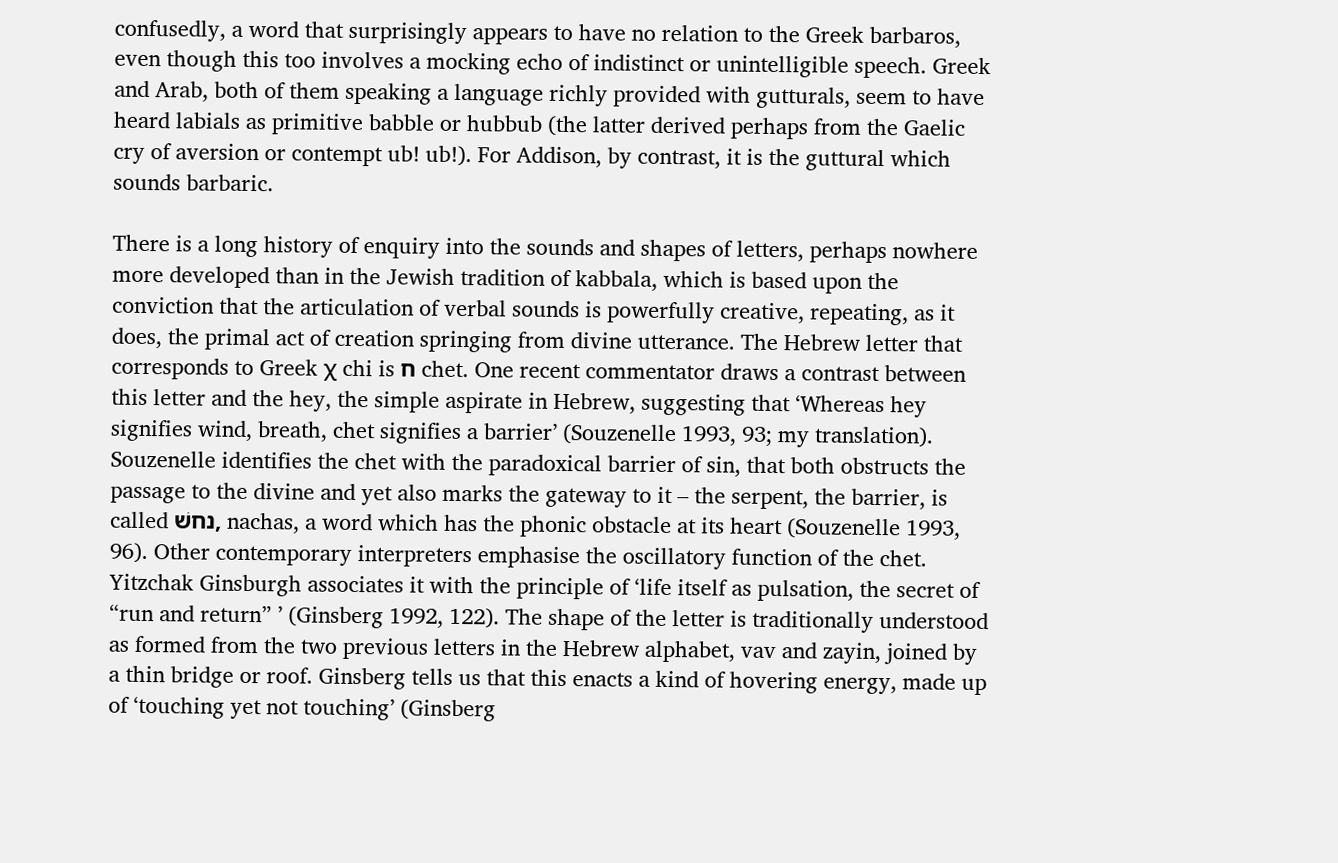confusedly, a word that surprisingly appears to have no relation to the Greek barbaros, even though this too involves a mocking echo of indistinct or unintelligible speech. Greek and Arab, both of them speaking a language richly provided with gutturals, seem to have heard labials as primitive babble or hubbub (the latter derived perhaps from the Gaelic cry of aversion or contempt ub! ub!). For Addison, by contrast, it is the guttural which sounds barbaric.

There is a long history of enquiry into the sounds and shapes of letters, perhaps nowhere more developed than in the Jewish tradition of kabbala, which is based upon the conviction that the articulation of verbal sounds is powerfully creative, repeating, as it does, the primal act of creation springing from divine utterance. The Hebrew letter that corresponds to Greek χ chi is ח chet. One recent commentator draws a contrast between this letter and the hey, the simple aspirate in Hebrew, suggesting that ‘Whereas hey signifies wind, breath, chet signifies a barrier’ (Souzenelle 1993, 93; my translation). Souzenelle identifies the chet with the paradoxical barrier of sin, that both obstructs the passage to the divine and yet also marks the gateway to it – the serpent, the barrier, is called נחשׁ, nachas, a word which has the phonic obstacle at its heart (Souzenelle 1993, 96). Other contemporary interpreters emphasise the oscillatory function of the chet. Yitzchak Ginsburgh associates it with the principle of ‘life itself as pulsation, the secret of “run and return” ’ (Ginsberg 1992, 122). The shape of the letter is traditionally understood as formed from the two previous letters in the Hebrew alphabet, vav and zayin, joined by a thin bridge or roof. Ginsberg tells us that this enacts a kind of hovering energy, made up of ‘touching yet not touching’ (Ginsberg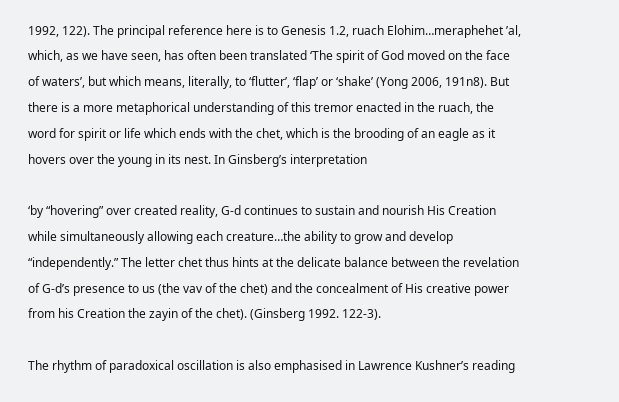1992, 122). The principal reference here is to Genesis 1.2, ruach Elohim…meraphehet ’al, which, as we have seen, has often been translated ‘The spirit of God moved on the face of waters’, but which means, literally, to ‘flutter’, ‘flap’ or ‘shake’ (Yong 2006, 191n8). But there is a more metaphorical understanding of this tremor enacted in the ruach, the word for spirit or life which ends with the chet, which is the brooding of an eagle as it hovers over the young in its nest. In Ginsberg’s interpretation

‘by “hovering” over created reality, G-d continues to sustain and nourish His Creation while simultaneously allowing each creature…the ability to grow and develop “independently.” The letter chet thus hints at the delicate balance between the revelation of G-d’s presence to us (the vav of the chet) and the concealment of His creative power from his Creation the zayin of the chet). (Ginsberg 1992. 122-3).

The rhythm of paradoxical oscillation is also emphasised in Lawrence Kushner’s reading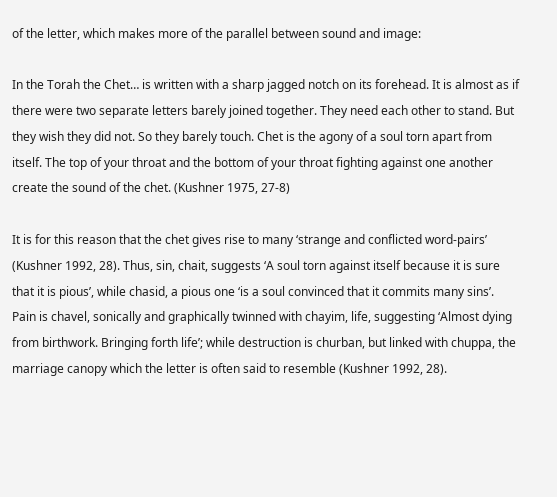of the letter, which makes more of the parallel between sound and image:

In the Torah the Chet… is written with a sharp jagged notch on its forehead. It is almost as if there were two separate letters barely joined together. They need each other to stand. But they wish they did not. So they barely touch. Chet is the agony of a soul torn apart from itself. The top of your throat and the bottom of your throat fighting against one another create the sound of the chet. (Kushner 1975, 27-8)

It is for this reason that the chet gives rise to many ‘strange and conflicted word-pairs’ (Kushner 1992, 28). Thus, sin, chait, suggests ‘A soul torn against itself because it is sure that it is pious’, while chasid, a pious one ‘is a soul convinced that it commits many sins’. Pain is chavel, sonically and graphically twinned with chayim, life, suggesting ‘Almost dying from birthwork. Bringing forth life’; while destruction is churban, but linked with chuppa, the marriage canopy which the letter is often said to resemble (Kushner 1992, 28).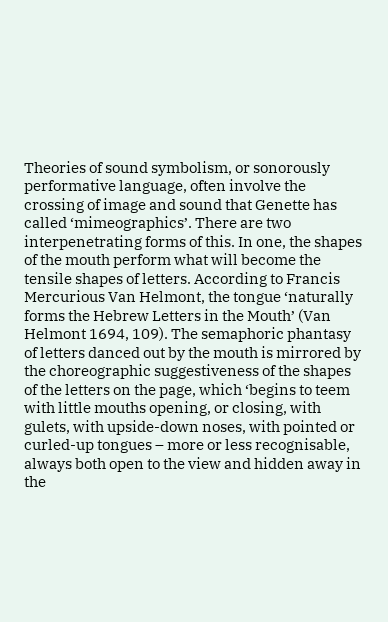Theories of sound symbolism, or sonorously performative language, often involve the crossing of image and sound that Genette has called ‘mimeographics’. There are two interpenetrating forms of this. In one, the shapes of the mouth perform what will become the tensile shapes of letters. According to Francis Mercurious Van Helmont, the tongue ‘naturally forms the Hebrew Letters in the Mouth’ (Van Helmont 1694, 109). The semaphoric phantasy of letters danced out by the mouth is mirrored by the choreographic suggestiveness of the shapes of the letters on the page, which ‘begins to teem with little mouths opening, or closing, with gulets, with upside-down noses, with pointed or curled-up tongues – more or less recognisable, always both open to the view and hidden away in the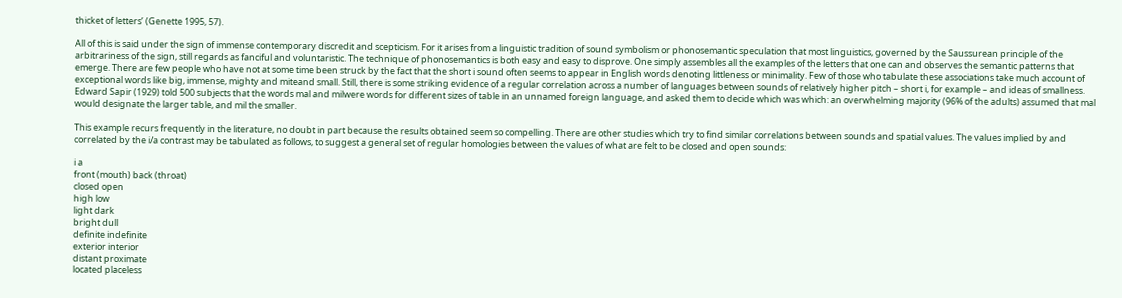thicket of letters’ (Genette 1995, 57).

All of this is said under the sign of immense contemporary discredit and scepticism. For it arises from a linguistic tradition of sound symbolism or phonosemantic speculation that most linguistics, governed by the Saussurean principle of the arbitrariness of the sign, still regards as fanciful and voluntaristic. The technique of phonosemantics is both easy and easy to disprove. One simply assembles all the examples of the letters that one can and observes the semantic patterns that emerge. There are few people who have not at some time been struck by the fact that the short i sound often seems to appear in English words denoting littleness or minimality. Few of those who tabulate these associations take much account of exceptional words like big, immense, mighty and miteand small. Still, there is some striking evidence of a regular correlation across a number of languages between sounds of relatively higher pitch – short i, for example – and ideas of smallness. Edward Sapir (1929) told 500 subjects that the words mal and milwere words for different sizes of table in an unnamed foreign language, and asked them to decide which was which: an overwhelming majority (96% of the adults) assumed that mal would designate the larger table, and mil the smaller.

This example recurs frequently in the literature, no doubt in part because the results obtained seem so compelling. There are other studies which try to find similar correlations between sounds and spatial values. The values implied by and correlated by the i/a contrast may be tabulated as follows, to suggest a general set of regular homologies between the values of what are felt to be closed and open sounds:

i a
front (mouth) back (throat)
closed open
high low
light dark
bright dull
definite indefinite
exterior interior
distant proximate
located placeless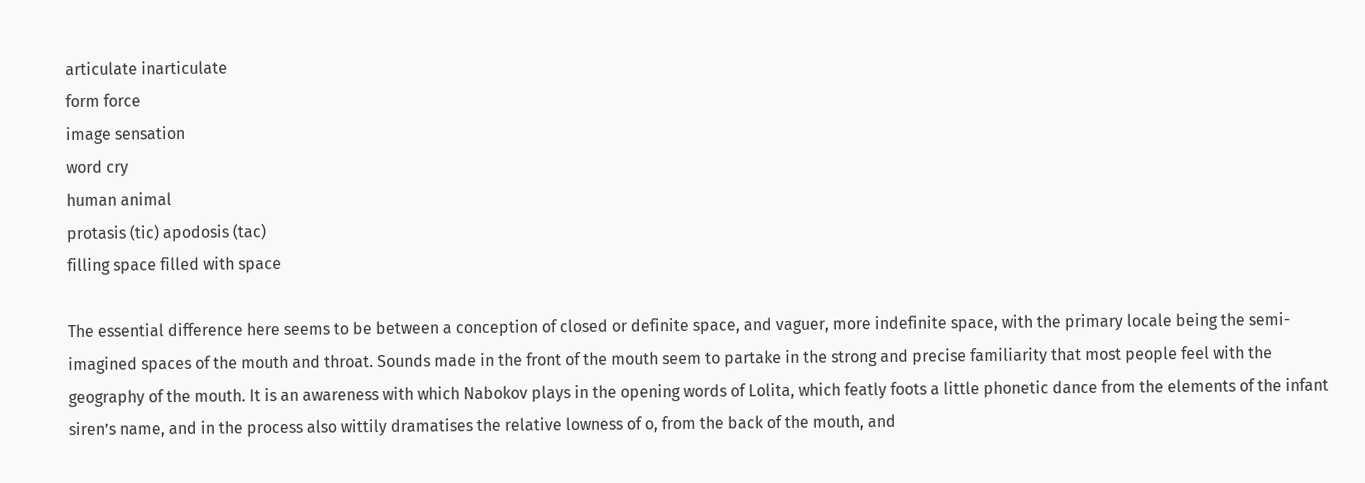articulate inarticulate
form force
image sensation
word cry
human animal
protasis (tic) apodosis (tac)
filling space filled with space

The essential difference here seems to be between a conception of closed or definite space, and vaguer, more indefinite space, with the primary locale being the semi-imagined spaces of the mouth and throat. Sounds made in the front of the mouth seem to partake in the strong and precise familiarity that most people feel with the geography of the mouth. It is an awareness with which Nabokov plays in the opening words of Lolita, which featly foots a little phonetic dance from the elements of the infant siren’s name, and in the process also wittily dramatises the relative lowness of o, from the back of the mouth, and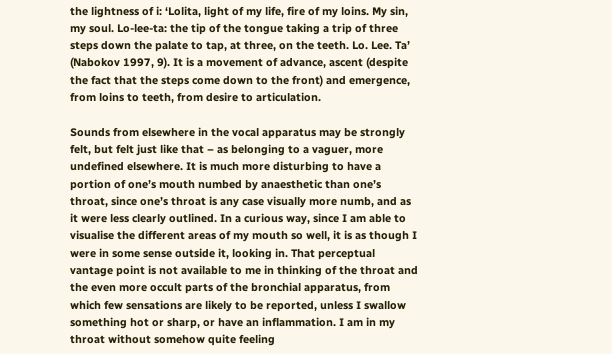the lightness of i: ‘Lolita, light of my life, fire of my loins. My sin, my soul. Lo-lee-ta: the tip of the tongue taking a trip of three steps down the palate to tap, at three, on the teeth. Lo. Lee. Ta’ (Nabokov 1997, 9). It is a movement of advance, ascent (despite the fact that the steps come down to the front) and emergence, from loins to teeth, from desire to articulation.

Sounds from elsewhere in the vocal apparatus may be strongly felt, but felt just like that – as belonging to a vaguer, more undefined elsewhere. It is much more disturbing to have a portion of one’s mouth numbed by anaesthetic than one’s throat, since one’s throat is any case visually more numb, and as it were less clearly outlined. In a curious way, since I am able to visualise the different areas of my mouth so well, it is as though I were in some sense outside it, looking in. That perceptual vantage point is not available to me in thinking of the throat and the even more occult parts of the bronchial apparatus, from which few sensations are likely to be reported, unless I swallow something hot or sharp, or have an inflammation. I am in my throat without somehow quite feeling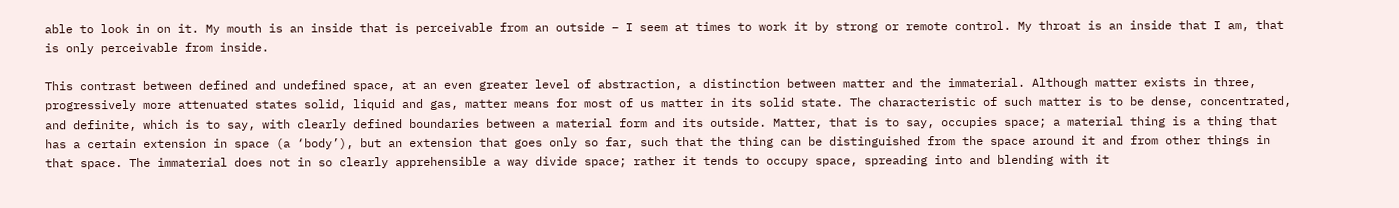able to look in on it. My mouth is an inside that is perceivable from an outside – I seem at times to work it by strong or remote control. My throat is an inside that I am, that is only perceivable from inside.

This contrast between defined and undefined space, at an even greater level of abstraction, a distinction between matter and the immaterial. Although matter exists in three, progressively more attenuated states solid, liquid and gas, matter means for most of us matter in its solid state. The characteristic of such matter is to be dense, concentrated, and definite, which is to say, with clearly defined boundaries between a material form and its outside. Matter, that is to say, occupies space; a material thing is a thing that has a certain extension in space (a ‘body’), but an extension that goes only so far, such that the thing can be distinguished from the space around it and from other things in that space. The immaterial does not in so clearly apprehensible a way divide space; rather it tends to occupy space, spreading into and blending with it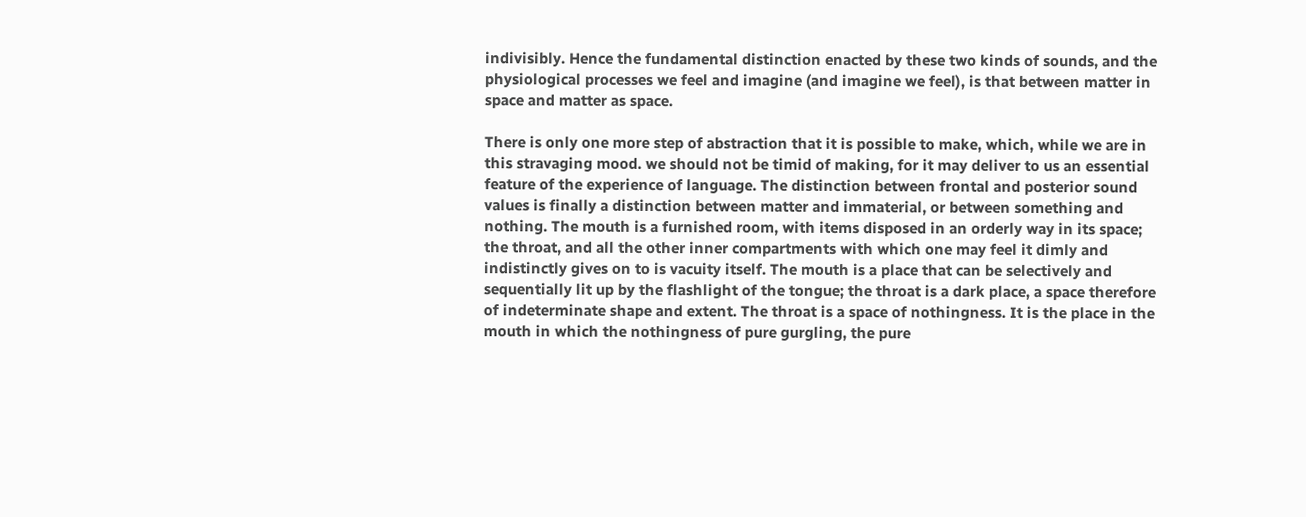indivisibly. Hence the fundamental distinction enacted by these two kinds of sounds, and the physiological processes we feel and imagine (and imagine we feel), is that between matter in space and matter as space.

There is only one more step of abstraction that it is possible to make, which, while we are in this stravaging mood. we should not be timid of making, for it may deliver to us an essential feature of the experience of language. The distinction between frontal and posterior sound values is finally a distinction between matter and immaterial, or between something and nothing. The mouth is a furnished room, with items disposed in an orderly way in its space; the throat, and all the other inner compartments with which one may feel it dimly and indistinctly gives on to is vacuity itself. The mouth is a place that can be selectively and sequentially lit up by the flashlight of the tongue; the throat is a dark place, a space therefore of indeterminate shape and extent. The throat is a space of nothingness. It is the place in the mouth in which the nothingness of pure gurgling, the pure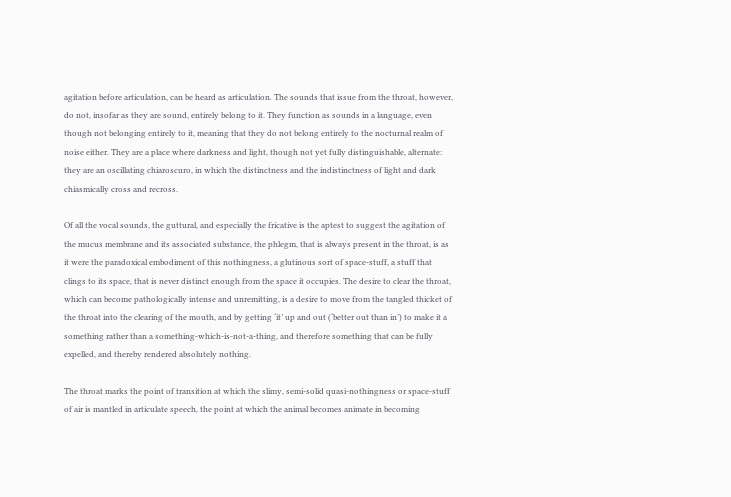agitation before articulation, can be heard as articulation. The sounds that issue from the throat, however, do not, insofar as they are sound, entirely belong to it. They function as sounds in a language, even though not belonging entirely to it, meaning that they do not belong entirely to the nocturnal realm of noise either. They are a place where darkness and light, though not yet fully distinguishable, alternate: they are an oscillating chiaroscuro, in which the distinctness and the indistinctness of light and dark chiasmically cross and recross.

Of all the vocal sounds, the guttural, and especially the fricative is the aptest to suggest the agitation of the mucus membrane and its associated substance, the phlegm, that is always present in the throat, is as it were the paradoxical embodiment of this nothingness, a glutinous sort of space-stuff, a stuff that clings to its space, that is never distinct enough from the space it occupies. The desire to clear the throat, which can become pathologically intense and unremitting, is a desire to move from the tangled thicket of the throat into the clearing of the mouth, and by getting ‘it’ up and out (‘better out than in’) to make it a something rather than a something-which-is-not-a-thing, and therefore something that can be fully expelled, and thereby rendered absolutely nothing.

The throat marks the point of transition at which the slimy, semi-solid quasi-nothingness or space-stuff of air is mantled in articulate speech, the point at which the animal becomes animate in becoming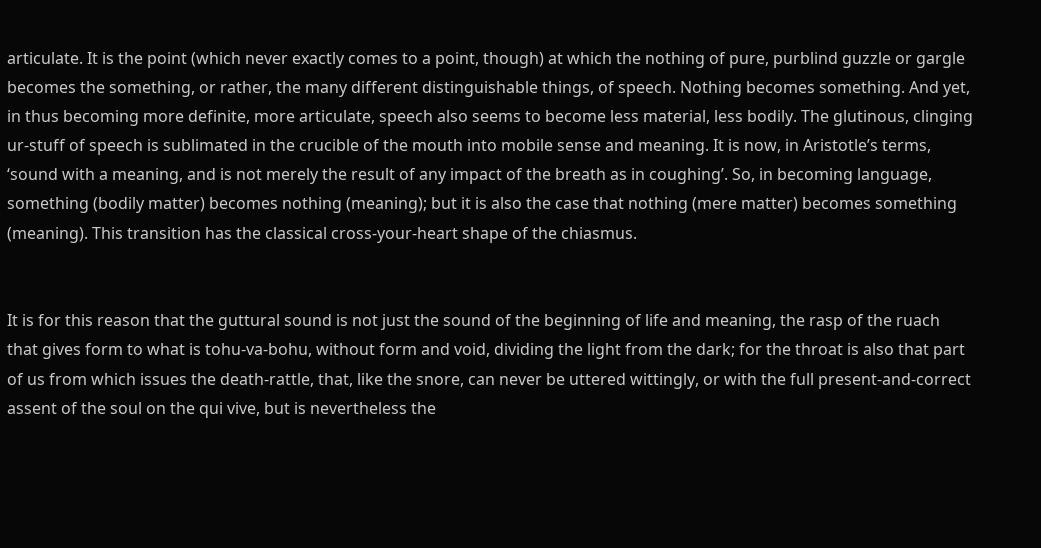articulate. It is the point (which never exactly comes to a point, though) at which the nothing of pure, purblind guzzle or gargle becomes the something, or rather, the many different distinguishable things, of speech. Nothing becomes something. And yet, in thus becoming more definite, more articulate, speech also seems to become less material, less bodily. The glutinous, clinging ur-stuff of speech is sublimated in the crucible of the mouth into mobile sense and meaning. It is now, in Aristotle’s terms, ‘sound with a meaning, and is not merely the result of any impact of the breath as in coughing’. So, in becoming language, something (bodily matter) becomes nothing (meaning); but it is also the case that nothing (mere matter) becomes something (meaning). This transition has the classical cross-your-heart shape of the chiasmus.


It is for this reason that the guttural sound is not just the sound of the beginning of life and meaning, the rasp of the ruach that gives form to what is tohu-va-bohu, without form and void, dividing the light from the dark; for the throat is also that part of us from which issues the death-rattle, that, like the snore, can never be uttered wittingly, or with the full present-and-correct assent of the soul on the qui vive, but is nevertheless the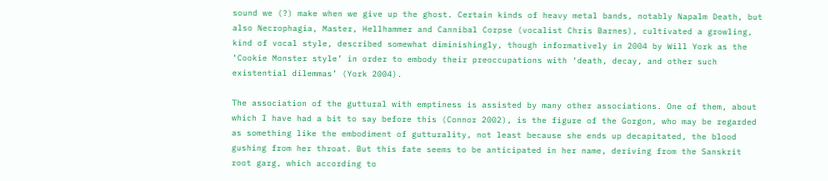sound we (?) make when we give up the ghost. Certain kinds of heavy metal bands, notably Napalm Death, but also Necrophagia, Master, Hellhammer and Cannibal Corpse (vocalist Chris Barnes), cultivated a growling, kind of vocal style, described somewhat diminishingly, though informatively in 2004 by Will York as the ‘Cookie Monster style’ in order to embody their preoccupations with ‘death, decay, and other such existential dilemmas’ (York 2004).

The association of the guttural with emptiness is assisted by many other associations. One of them, about which I have had a bit to say before this (Connor 2002), is the figure of the Gorgon, who may be regarded as something like the embodiment of gutturality, not least because she ends up decapitated, the blood gushing from her throat. But this fate seems to be anticipated in her name, deriving from the Sanskrit root garg, which according to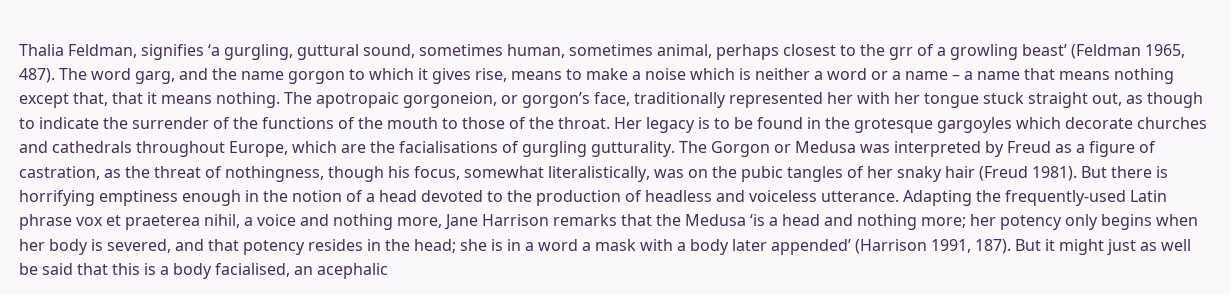Thalia Feldman, signifies ‘a gurgling, guttural sound, sometimes human, sometimes animal, perhaps closest to the grr of a growling beast’ (Feldman 1965, 487). The word garg, and the name gorgon to which it gives rise, means to make a noise which is neither a word or a name – a name that means nothing except that, that it means nothing. The apotropaic gorgoneion, or gorgon’s face, traditionally represented her with her tongue stuck straight out, as though to indicate the surrender of the functions of the mouth to those of the throat. Her legacy is to be found in the grotesque gargoyles which decorate churches and cathedrals throughout Europe, which are the facialisations of gurgling gutturality. The Gorgon or Medusa was interpreted by Freud as a figure of castration, as the threat of nothingness, though his focus, somewhat literalistically, was on the pubic tangles of her snaky hair (Freud 1981). But there is horrifying emptiness enough in the notion of a head devoted to the production of headless and voiceless utterance. Adapting the frequently-used Latin phrase vox et praeterea nihil, a voice and nothing more, Jane Harrison remarks that the Medusa ‘is a head and nothing more; her potency only begins when her body is severed, and that potency resides in the head; she is in a word a mask with a body later appended’ (Harrison 1991, 187). But it might just as well be said that this is a body facialised, an acephalic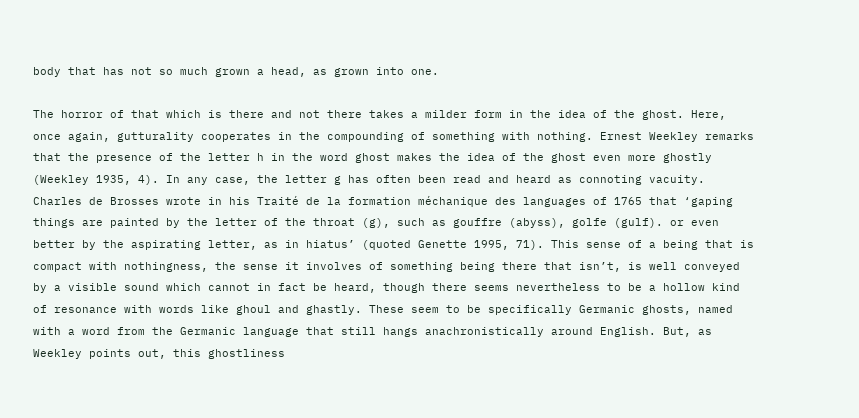body that has not so much grown a head, as grown into one.

The horror of that which is there and not there takes a milder form in the idea of the ghost. Here, once again, gutturality cooperates in the compounding of something with nothing. Ernest Weekley remarks that the presence of the letter h in the word ghost makes the idea of the ghost even more ghostly (Weekley 1935, 4). In any case, the letter g has often been read and heard as connoting vacuity. Charles de Brosses wrote in his Traité de la formation méchanique des languages of 1765 that ‘gaping things are painted by the letter of the throat (g), such as gouffre (abyss), golfe (gulf). or even better by the aspirating letter, as in hiatus’ (quoted Genette 1995, 71). This sense of a being that is compact with nothingness, the sense it involves of something being there that isn’t, is well conveyed by a visible sound which cannot in fact be heard, though there seems nevertheless to be a hollow kind of resonance with words like ghoul and ghastly. These seem to be specifically Germanic ghosts, named with a word from the Germanic language that still hangs anachronistically around English. But, as Weekley points out, this ghostliness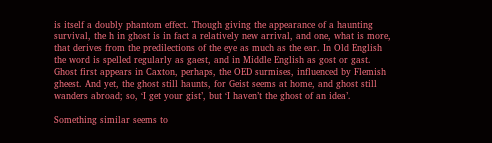is itself a doubly phantom effect. Though giving the appearance of a haunting survival, the h in ghost is in fact a relatively new arrival, and one, what is more, that derives from the predilections of the eye as much as the ear. In Old English the word is spelled regularly as gaest, and in Middle English as gost or gast. Ghost first appears in Caxton, perhaps, the OED surmises, influenced by Flemish gheest. And yet, the ghost still haunts, for Geist seems at home, and ghost still wanders abroad; so, ‘I get your gist’, but ‘I haven’t the ghost of an idea’.

Something similar seems to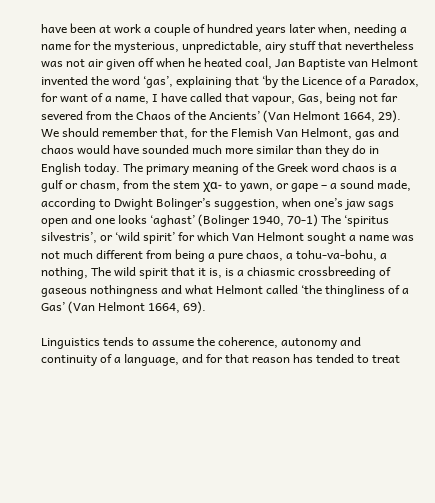have been at work a couple of hundred years later when, needing a name for the mysterious, unpredictable, airy stuff that nevertheless was not air given off when he heated coal, Jan Baptiste van Helmont invented the word ‘gas’, explaining that ‘by the Licence of a Paradox, for want of a name, I have called that vapour, Gas, being not far severed from the Chaos of the Ancients’ (Van Helmont 1664, 29). We should remember that, for the Flemish Van Helmont, gas and chaos would have sounded much more similar than they do in English today. The primary meaning of the Greek word chaos is a gulf or chasm, from the stem χα- to yawn, or gape – a sound made, according to Dwight Bolinger’s suggestion, when one’s jaw sags open and one looks ‘aghast’ (Bolinger 1940, 70-1) The ‘spiritus silvestris’, or ‘wild spirit’ for which Van Helmont sought a name was not much different from being a pure chaos, a tohu-va-bohu, a nothing, The wild spirit that it is, is a chiasmic crossbreeding of gaseous nothingness and what Helmont called ‘the thingliness of a Gas’ (Van Helmont 1664, 69).

Linguistics tends to assume the coherence, autonomy and continuity of a language, and for that reason has tended to treat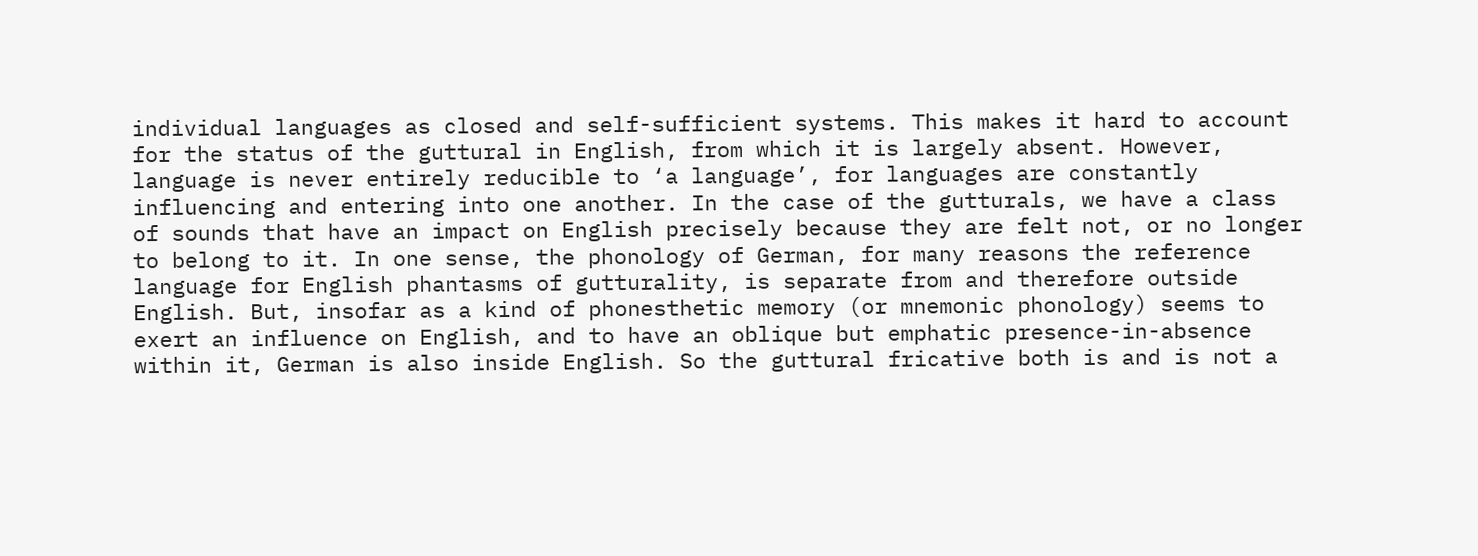individual languages as closed and self-sufficient systems. This makes it hard to account for the status of the guttural in English, from which it is largely absent. However, language is never entirely reducible to ‘a language’, for languages are constantly influencing and entering into one another. In the case of the gutturals, we have a class of sounds that have an impact on English precisely because they are felt not, or no longer to belong to it. In one sense, the phonology of German, for many reasons the reference language for English phantasms of gutturality, is separate from and therefore outside English. But, insofar as a kind of phonesthetic memory (or mnemonic phonology) seems to exert an influence on English, and to have an oblique but emphatic presence-in-absence within it, German is also inside English. So the guttural fricative both is and is not a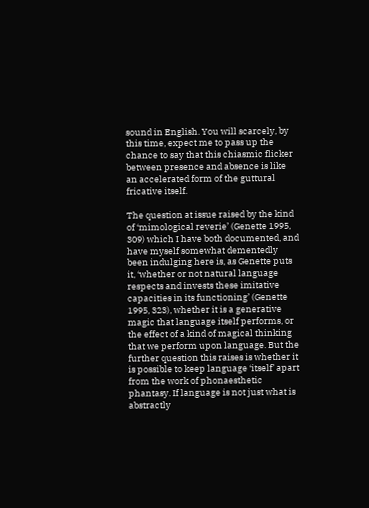sound in English. You will scarcely, by this time, expect me to pass up the chance to say that this chiasmic flicker between presence and absence is like an accelerated form of the guttural fricative itself.

The question at issue raised by the kind of ‘mimological reverie’ (Genette 1995, 309) which I have both documented, and have myself somewhat dementedly been indulging here is, as Genette puts it, ‘whether or not natural language respects and invests these imitative capacities in its functioning’ (Genette 1995, 323), whether it is a generative magic that language itself performs, or the effect of a kind of magical thinking that we perform upon language. But the further question this raises is whether it is possible to keep language ‘itself’ apart from the work of phonaesthetic phantasy. If language is not just what is abstractly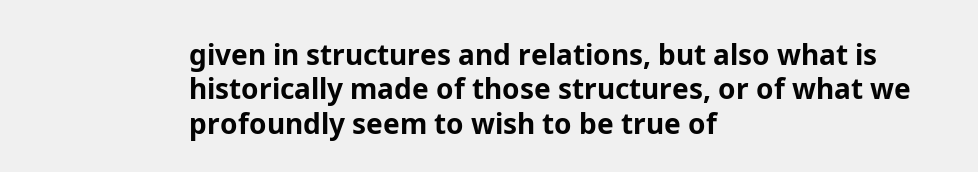given in structures and relations, but also what is historically made of those structures, or of what we profoundly seem to wish to be true of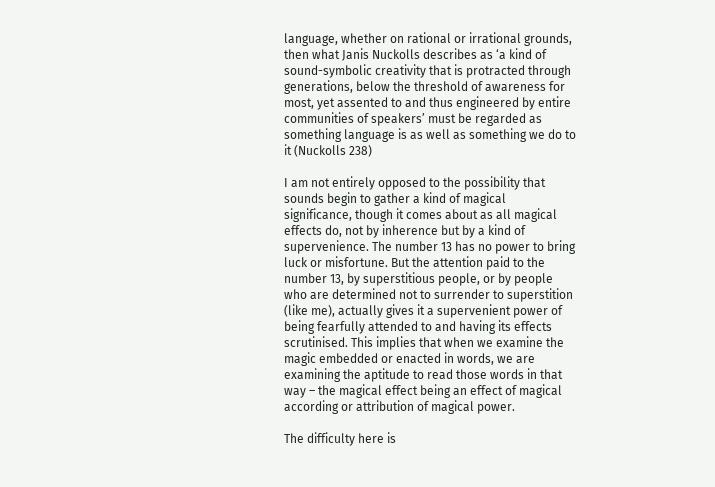language, whether on rational or irrational grounds, then what Janis Nuckolls describes as ‘a kind of sound-symbolic creativity that is protracted through generations, below the threshold of awareness for most, yet assented to and thus engineered by entire communities of speakers’ must be regarded as something language is as well as something we do to it (Nuckolls 238)

I am not entirely opposed to the possibility that sounds begin to gather a kind of magical significance, though it comes about as all magical effects do, not by inherence but by a kind of supervenience. The number 13 has no power to bring luck or misfortune. But the attention paid to the number 13, by superstitious people, or by people who are determined not to surrender to superstition (like me), actually gives it a supervenient power of being fearfully attended to and having its effects scrutinised. This implies that when we examine the magic embedded or enacted in words, we are examining the aptitude to read those words in that way – the magical effect being an effect of magical according or attribution of magical power.

The difficulty here is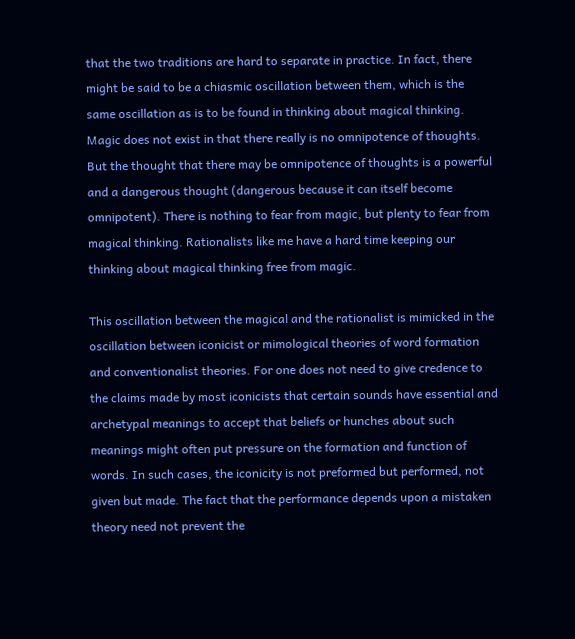that the two traditions are hard to separate in practice. In fact, there might be said to be a chiasmic oscillation between them, which is the same oscillation as is to be found in thinking about magical thinking. Magic does not exist in that there really is no omnipotence of thoughts. But the thought that there may be omnipotence of thoughts is a powerful and a dangerous thought (dangerous because it can itself become omnipotent). There is nothing to fear from magic, but plenty to fear from magical thinking. Rationalists like me have a hard time keeping our thinking about magical thinking free from magic.

This oscillation between the magical and the rationalist is mimicked in the oscillation between iconicist or mimological theories of word formation and conventionalist theories. For one does not need to give credence to the claims made by most iconicists that certain sounds have essential and archetypal meanings to accept that beliefs or hunches about such meanings might often put pressure on the formation and function of words. In such cases, the iconicity is not preformed but performed, not given but made. The fact that the performance depends upon a mistaken theory need not prevent the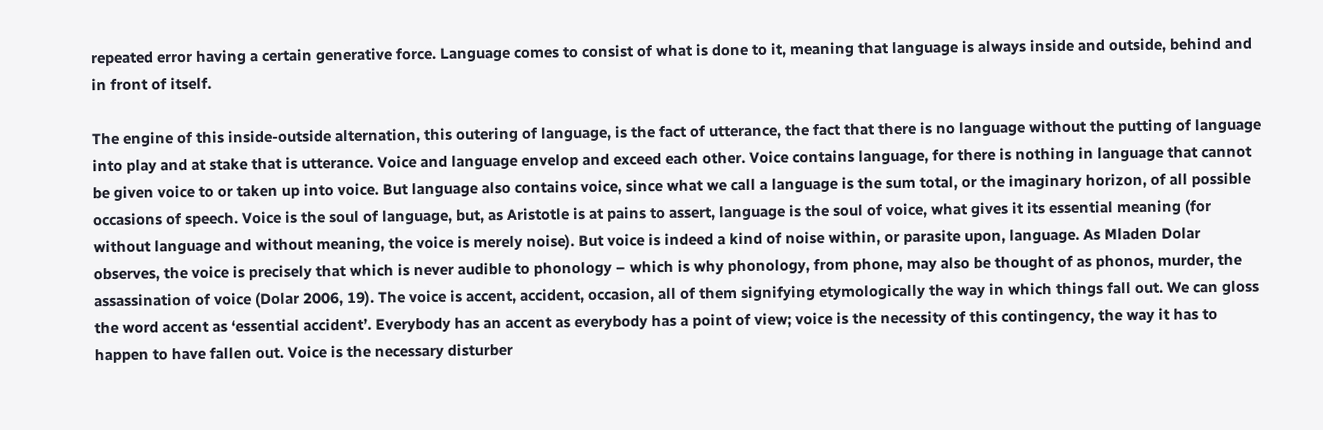repeated error having a certain generative force. Language comes to consist of what is done to it, meaning that language is always inside and outside, behind and in front of itself.

The engine of this inside-outside alternation, this outering of language, is the fact of utterance, the fact that there is no language without the putting of language into play and at stake that is utterance. Voice and language envelop and exceed each other. Voice contains language, for there is nothing in language that cannot be given voice to or taken up into voice. But language also contains voice, since what we call a language is the sum total, or the imaginary horizon, of all possible occasions of speech. Voice is the soul of language, but, as Aristotle is at pains to assert, language is the soul of voice, what gives it its essential meaning (for without language and without meaning, the voice is merely noise). But voice is indeed a kind of noise within, or parasite upon, language. As Mladen Dolar observes, the voice is precisely that which is never audible to phonology – which is why phonology, from phone, may also be thought of as phonos, murder, the assassination of voice (Dolar 2006, 19). The voice is accent, accident, occasion, all of them signifying etymologically the way in which things fall out. We can gloss the word accent as ‘essential accident’. Everybody has an accent as everybody has a point of view; voice is the necessity of this contingency, the way it has to happen to have fallen out. Voice is the necessary disturber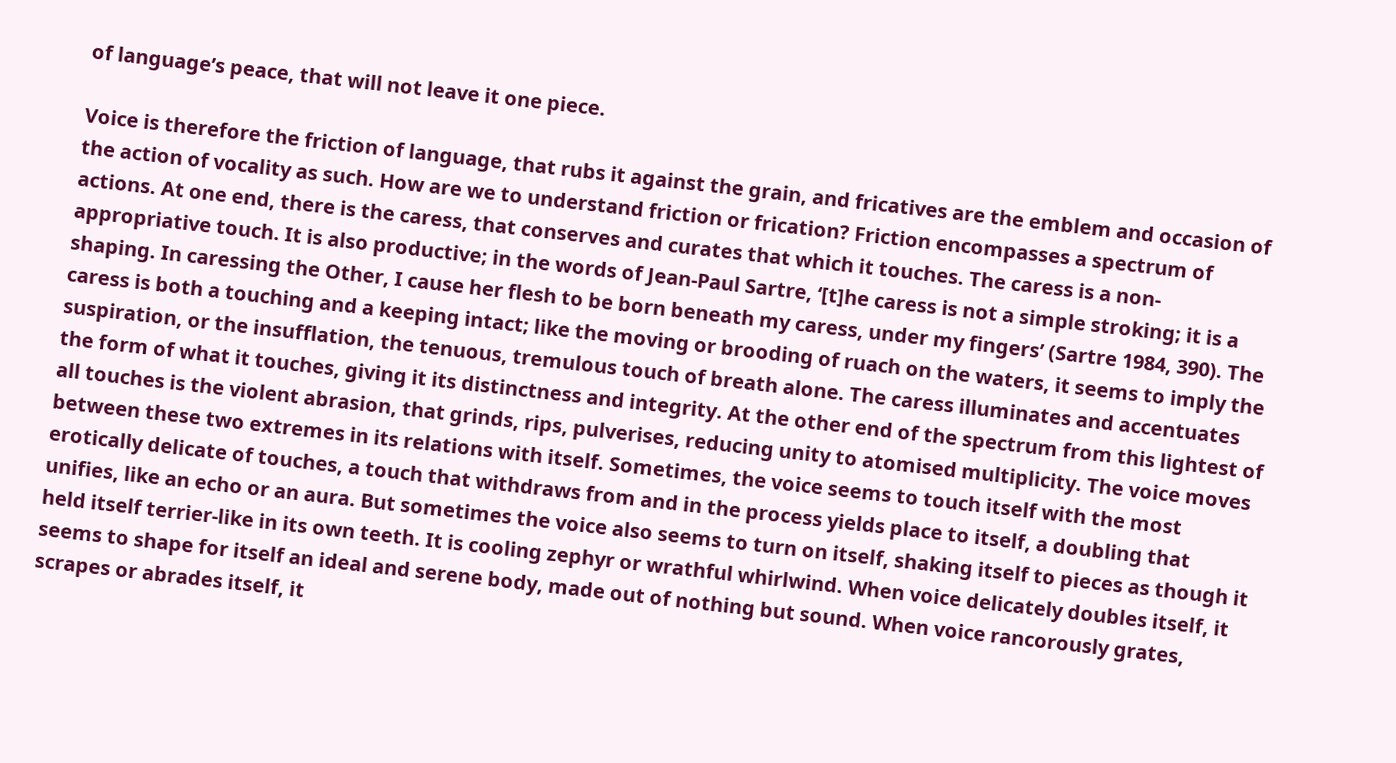of language’s peace, that will not leave it one piece.

Voice is therefore the friction of language, that rubs it against the grain, and fricatives are the emblem and occasion of the action of vocality as such. How are we to understand friction or frication? Friction encompasses a spectrum of actions. At one end, there is the caress, that conserves and curates that which it touches. The caress is a non-appropriative touch. It is also productive; in the words of Jean-Paul Sartre, ‘[t]he caress is not a simple stroking; it is a shaping. In caressing the Other, I cause her flesh to be born beneath my caress, under my fingers’ (Sartre 1984, 390). The caress is both a touching and a keeping intact; like the moving or brooding of ruach on the waters, it seems to imply the suspiration, or the insufflation, the tenuous, tremulous touch of breath alone. The caress illuminates and accentuates the form of what it touches, giving it its distinctness and integrity. At the other end of the spectrum from this lightest of all touches is the violent abrasion, that grinds, rips, pulverises, reducing unity to atomised multiplicity. The voice moves between these two extremes in its relations with itself. Sometimes, the voice seems to touch itself with the most erotically delicate of touches, a touch that withdraws from and in the process yields place to itself, a doubling that unifies, like an echo or an aura. But sometimes the voice also seems to turn on itself, shaking itself to pieces as though it held itself terrier-like in its own teeth. It is cooling zephyr or wrathful whirlwind. When voice delicately doubles itself, it seems to shape for itself an ideal and serene body, made out of nothing but sound. When voice rancorously grates, scrapes or abrades itself, it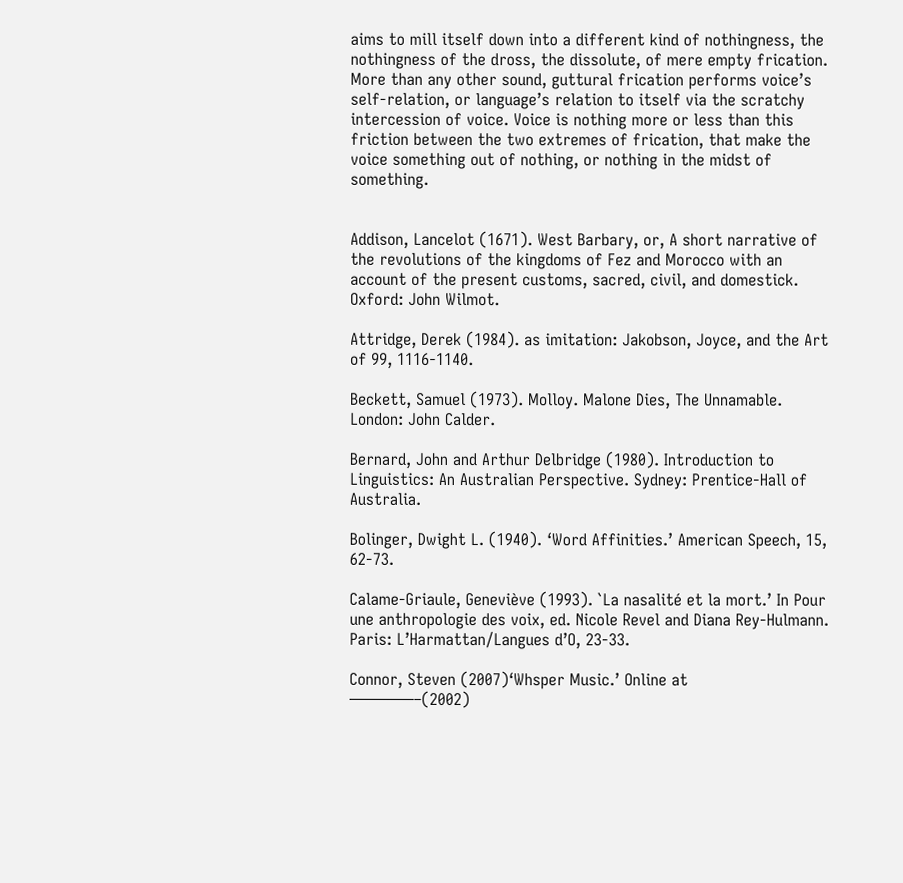aims to mill itself down into a different kind of nothingness, the nothingness of the dross, the dissolute, of mere empty frication. More than any other sound, guttural frication performs voice’s self-relation, or language’s relation to itself via the scratchy intercession of voice. Voice is nothing more or less than this friction between the two extremes of frication, that make the voice something out of nothing, or nothing in the midst of something.


Addison, Lancelot (1671). West Barbary, or, A short narrative of the revolutions of the kingdoms of Fez and Morocco with an account of the present customs, sacred, civil, and domestick. Oxford: John Wilmot.

Attridge, Derek (1984). as imitation: Jakobson, Joyce, and the Art of 99, 1116-1140.

Beckett, Samuel (1973). Molloy. Malone Dies, The Unnamable. London: John Calder.

Bernard, John and Arthur Delbridge (1980). Introduction to Linguistics: An Australian Perspective. Sydney: Prentice-Hall of Australia.

Bolinger, Dwight L. (1940). ‘Word Affinities.’ American Speech, 15, 62-73.

Calame-Griaule, Geneviève (1993). `La nasalité et la mort.’ In Pour une anthropologie des voix, ed. Nicole Revel and Diana Rey-Hulmann. Paris: L’Harmattan/Langues d’O, 23-33.

Connor, Steven (2007)‘Whsper Music.’ Online at
————–(2002)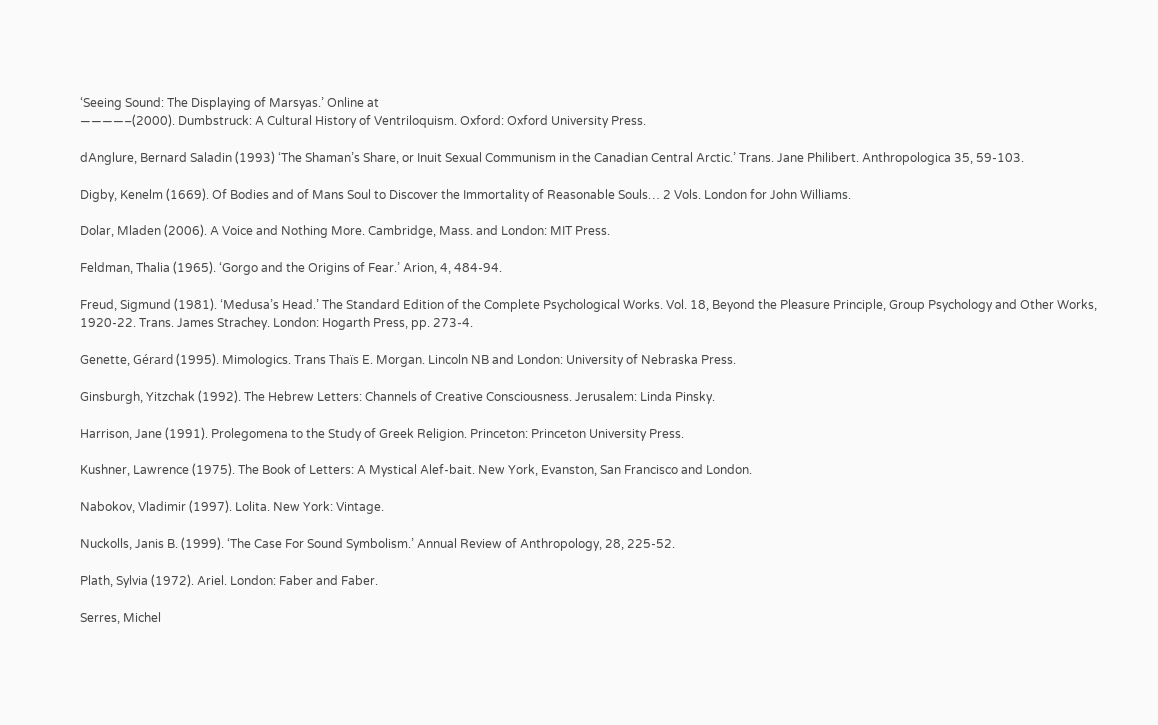‘Seeing Sound: The Displaying of Marsyas.’ Online at
————–(2000). Dumbstruck: A Cultural History of Ventriloquism. Oxford: Oxford University Press.

dAnglure, Bernard Saladin (1993) ‘The Shaman’s Share, or Inuit Sexual Communism in the Canadian Central Arctic.’ Trans. Jane Philibert. Anthropologica 35, 59-103.

Digby, Kenelm (1669). Of Bodies and of Mans Soul to Discover the Immortality of Reasonable Souls… 2 Vols. London for John Williams.

Dolar, Mladen (2006). A Voice and Nothing More. Cambridge, Mass. and London: MIT Press.

Feldman, Thalia (1965). ‘Gorgo and the Origins of Fear.’ Arion, 4, 484-94.

Freud, Sigmund (1981). ‘Medusa’s Head.’ The Standard Edition of the Complete Psychological Works. Vol. 18, Beyond the Pleasure Principle, Group Psychology and Other Works, 1920-22. Trans. James Strachey. London: Hogarth Press, pp. 273-4.

Genette, Gérard (1995). Mimologics. Trans Thaïs E. Morgan. Lincoln NB and London: University of Nebraska Press.

Ginsburgh, Yitzchak (1992). The Hebrew Letters: Channels of Creative Consciousness. Jerusalem: Linda Pinsky.

Harrison, Jane (1991). Prolegomena to the Study of Greek Religion. Princeton: Princeton University Press.

Kushner, Lawrence (1975). The Book of Letters: A Mystical Alef-bait. New York, Evanston, San Francisco and London.

Nabokov, Vladimir (1997). Lolita. New York: Vintage.

Nuckolls, Janis B. (1999). ‘The Case For Sound Symbolism.’ Annual Review of Anthropology, 28, 225-52.

Plath, Sylvia (1972). Ariel. London: Faber and Faber.

Serres, Michel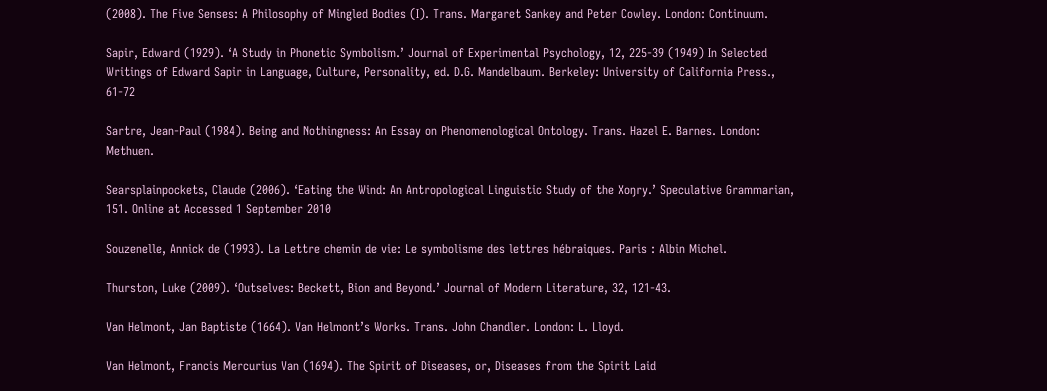(2008). The Five Senses: A Philosophy of Mingled Bodies (I). Trans. Margaret Sankey and Peter Cowley. London: Continuum.

Sapir, Edward (1929). ‘A Study in Phonetic Symbolism.’ Journal of Experimental Psychology, 12, 225-39 (1949) In Selected Writings of Edward Sapir in Language, Culture, Personality, ed. D.G. Mandelbaum. Berkeley: University of California Press., 61-72

Sartre, Jean-Paul (1984). Being and Nothingness: An Essay on Phenomenological Ontology. Trans. Hazel E. Barnes. London: Methuen.

Searsplainpockets, Claude (2006). ‘Eating the Wind: An Antropological Linguistic Study of the Xoŋry.’ Speculative Grammarian, 151. Online at Accessed 1 September 2010

Souzenelle, Annick de (1993). La Lettre chemin de vie: Le symbolisme des lettres hébraiques. Paris : Albin Michel.

Thurston, Luke (2009). ‘Outselves: Beckett, Bion and Beyond.’ Journal of Modern Literature, 32, 121-43.

Van Helmont, Jan Baptiste (1664). Van Helmont’s Works. Trans. John Chandler. London: L. Lloyd.

Van Helmont, Francis Mercurius Van (1694). The Spirit of Diseases, or, Diseases from the Spirit Laid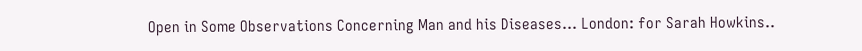Open in Some Observations Concerning Man and his Diseases… London: for Sarah Howkins..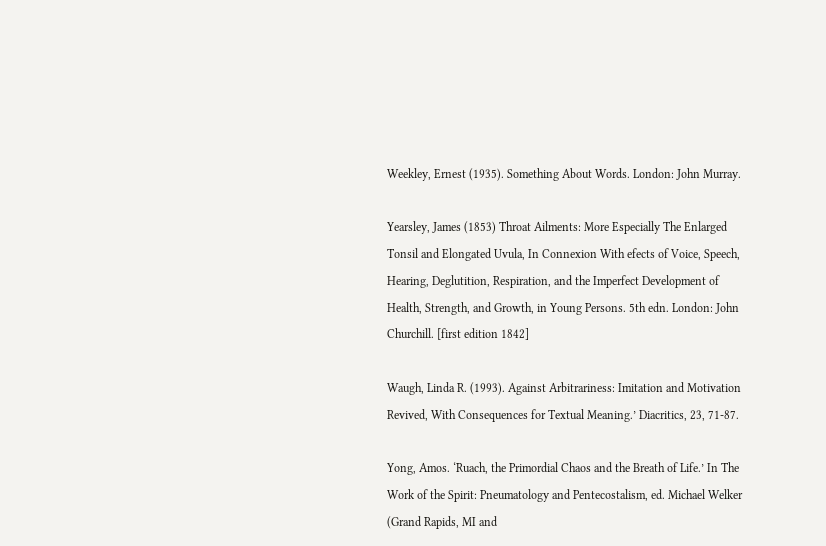Weekley, Ernest (1935). Something About Words. London: John Murray.

Yearsley, James (1853) Throat Ailments: More Especially The Enlarged Tonsil and Elongated Uvula, In Connexion With efects of Voice, Speech, Hearing, Deglutition, Respiration, and the Imperfect Development of Health, Strength, and Growth, in Young Persons. 5th edn. London: John Churchill. [first edition 1842]

Waugh, Linda R. (1993). Against Arbitrariness: Imitation and Motivation Revived, With Consequences for Textual Meaning.’ Diacritics, 23, 71-87.

Yong, Amos. ‘Ruach, the Primordial Chaos and the Breath of Life.’ In The Work of the Spirit: Pneumatology and Pentecostalism, ed. Michael Welker (Grand Rapids, MI and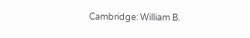Cambridge: William B.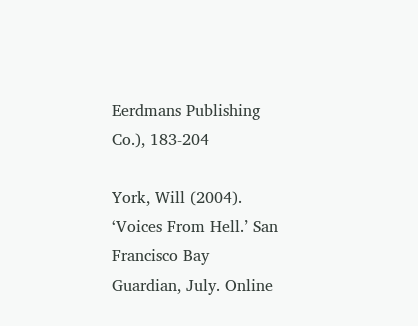Eerdmans Publishing Co.), 183-204

York, Will (2004). ‘Voices From Hell.’ San Francisco Bay Guardian, July. Online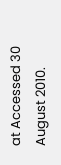at Accessed 30 August 2010.